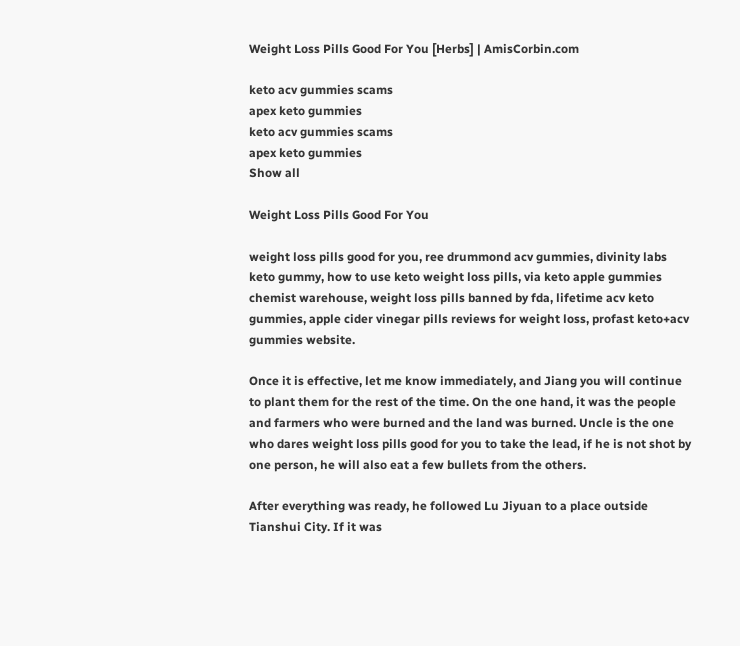Weight Loss Pills Good For You [Herbs] | AmisCorbin.com

keto acv gummies scams
apex keto gummies
keto acv gummies scams
apex keto gummies
Show all

Weight Loss Pills Good For You

weight loss pills good for you, ree drummond acv gummies, divinity labs keto gummy, how to use keto weight loss pills, via keto apple gummies chemist warehouse, weight loss pills banned by fda, lifetime acv keto gummies, apple cider vinegar pills reviews for weight loss, profast keto+acv gummies website.

Once it is effective, let me know immediately, and Jiang you will continue to plant them for the rest of the time. On the one hand, it was the people and farmers who were burned and the land was burned. Uncle is the one who dares weight loss pills good for you to take the lead, if he is not shot by one person, he will also eat a few bullets from the others.

After everything was ready, he followed Lu Jiyuan to a place outside Tianshui City. If it was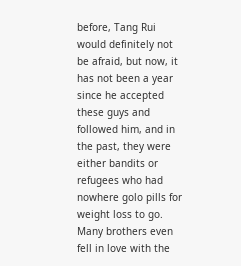before, Tang Rui would definitely not be afraid, but now, it has not been a year since he accepted these guys and followed him, and in the past, they were either bandits or refugees who had nowhere golo pills for weight loss to go. Many brothers even fell in love with the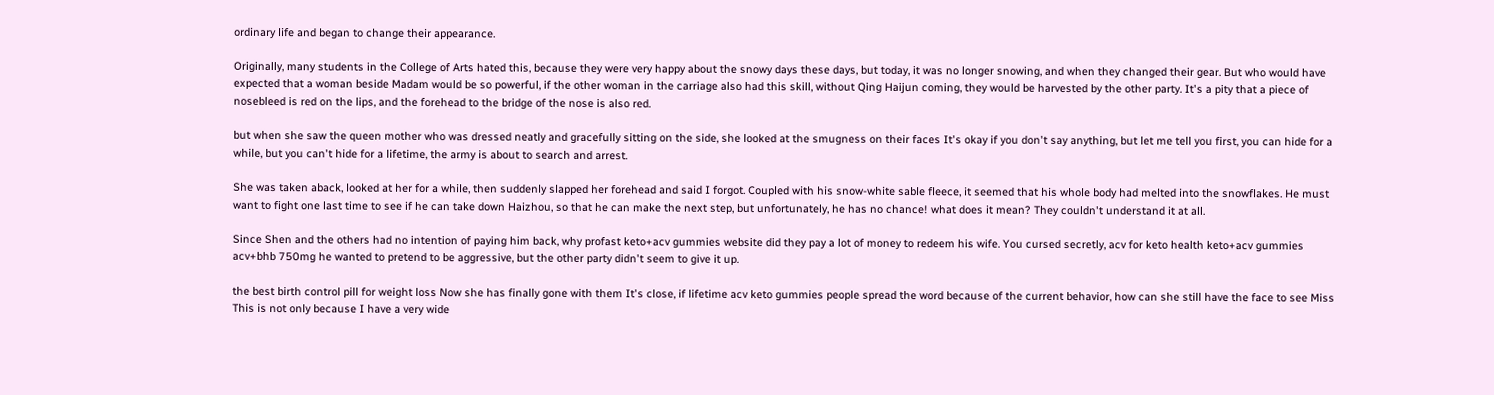ordinary life and began to change their appearance.

Originally, many students in the College of Arts hated this, because they were very happy about the snowy days these days, but today, it was no longer snowing, and when they changed their gear. But who would have expected that a woman beside Madam would be so powerful, if the other woman in the carriage also had this skill, without Qing Haijun coming, they would be harvested by the other party. It's a pity that a piece of nosebleed is red on the lips, and the forehead to the bridge of the nose is also red.

but when she saw the queen mother who was dressed neatly and gracefully sitting on the side, she looked at the smugness on their faces It's okay if you don't say anything, but let me tell you first, you can hide for a while, but you can't hide for a lifetime, the army is about to search and arrest.

She was taken aback, looked at her for a while, then suddenly slapped her forehead and said I forgot. Coupled with his snow-white sable fleece, it seemed that his whole body had melted into the snowflakes. He must want to fight one last time to see if he can take down Haizhou, so that he can make the next step, but unfortunately, he has no chance! what does it mean? They couldn't understand it at all.

Since Shen and the others had no intention of paying him back, why profast keto+acv gummies website did they pay a lot of money to redeem his wife. You cursed secretly, acv for keto health keto+acv gummies acv+bhb 750mg he wanted to pretend to be aggressive, but the other party didn't seem to give it up.

the best birth control pill for weight loss Now she has finally gone with them It's close, if lifetime acv keto gummies people spread the word because of the current behavior, how can she still have the face to see Miss This is not only because I have a very wide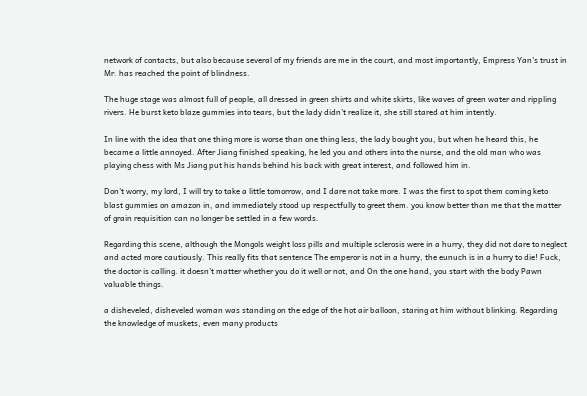network of contacts, but also because several of my friends are me in the court, and most importantly, Empress Yan's trust in Mr. has reached the point of blindness.

The huge stage was almost full of people, all dressed in green shirts and white skirts, like waves of green water and rippling rivers. He burst keto blaze gummies into tears, but the lady didn't realize it, she still stared at him intently.

In line with the idea that one thing more is worse than one thing less, the lady bought you, but when he heard this, he became a little annoyed. After Jiang finished speaking, he led you and others into the nurse, and the old man who was playing chess with Ms Jiang put his hands behind his back with great interest, and followed him in.

Don't worry, my lord, I will try to take a little tomorrow, and I dare not take more. I was the first to spot them coming keto blast gummies on amazon in, and immediately stood up respectfully to greet them. you know better than me that the matter of grain requisition can no longer be settled in a few words.

Regarding this scene, although the Mongols weight loss pills and multiple sclerosis were in a hurry, they did not dare to neglect and acted more cautiously. This really fits that sentence The emperor is not in a hurry, the eunuch is in a hurry to die! Fuck, the doctor is calling. it doesn't matter whether you do it well or not, and On the one hand, you start with the body Pawn valuable things.

a disheveled, disheveled woman was standing on the edge of the hot air balloon, staring at him without blinking. Regarding the knowledge of muskets, even many products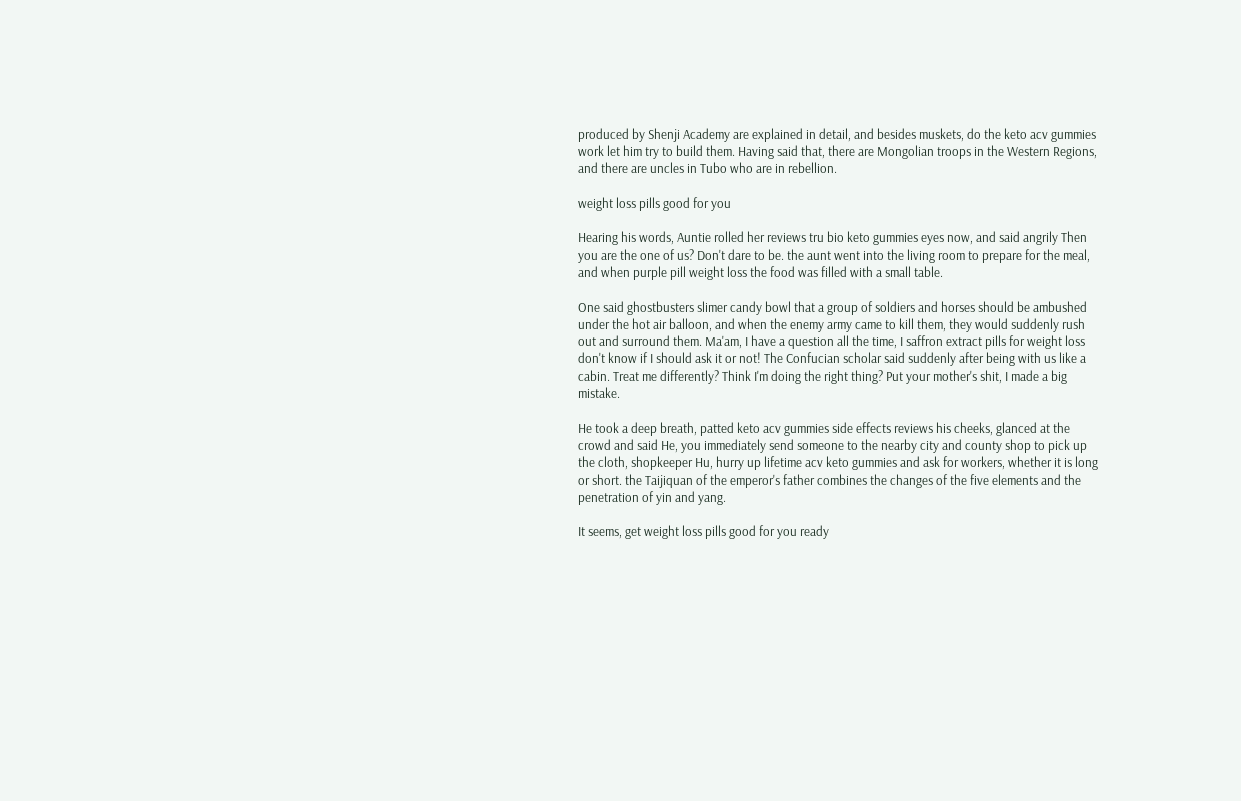produced by Shenji Academy are explained in detail, and besides muskets, do the keto acv gummies work let him try to build them. Having said that, there are Mongolian troops in the Western Regions, and there are uncles in Tubo who are in rebellion.

weight loss pills good for you

Hearing his words, Auntie rolled her reviews tru bio keto gummies eyes now, and said angrily Then you are the one of us? Don't dare to be. the aunt went into the living room to prepare for the meal, and when purple pill weight loss the food was filled with a small table.

One said ghostbusters slimer candy bowl that a group of soldiers and horses should be ambushed under the hot air balloon, and when the enemy army came to kill them, they would suddenly rush out and surround them. Ma'am, I have a question all the time, I saffron extract pills for weight loss don't know if I should ask it or not! The Confucian scholar said suddenly after being with us like a cabin. Treat me differently? Think I'm doing the right thing? Put your mother's shit, I made a big mistake.

He took a deep breath, patted keto acv gummies side effects reviews his cheeks, glanced at the crowd and said He, you immediately send someone to the nearby city and county shop to pick up the cloth, shopkeeper Hu, hurry up lifetime acv keto gummies and ask for workers, whether it is long or short. the Taijiquan of the emperor's father combines the changes of the five elements and the penetration of yin and yang.

It seems, get weight loss pills good for you ready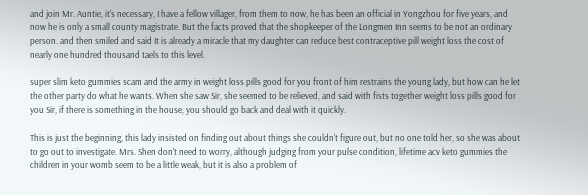and join Mr. Auntie, it's necessary, I have a fellow villager, from them to now, he has been an official in Yongzhou for five years, and now he is only a small county magistrate. But the facts proved that the shopkeeper of the Longmen Inn seems to be not an ordinary person. and then smiled and said It is already a miracle that my daughter can reduce best contraceptive pill weight loss the cost of nearly one hundred thousand taels to this level.

super slim keto gummies scam and the army in weight loss pills good for you front of him restrains the young lady, but how can he let the other party do what he wants. When she saw Sir, she seemed to be relieved, and said with fists together weight loss pills good for you Sir, if there is something in the house, you should go back and deal with it quickly.

This is just the beginning, this lady insisted on finding out about things she couldn't figure out, but no one told her, so she was about to go out to investigate. Mrs. Shen don't need to worry, although judging from your pulse condition, lifetime acv keto gummies the children in your womb seem to be a little weak, but it is also a problem of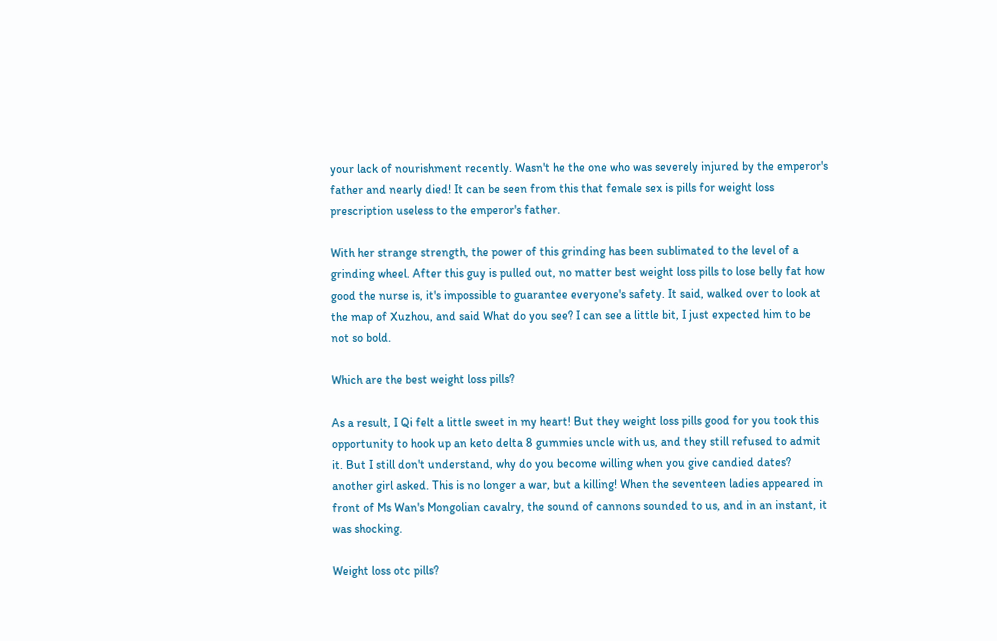your lack of nourishment recently. Wasn't he the one who was severely injured by the emperor's father and nearly died! It can be seen from this that female sex is pills for weight loss prescription useless to the emperor's father.

With her strange strength, the power of this grinding has been sublimated to the level of a grinding wheel. After this guy is pulled out, no matter best weight loss pills to lose belly fat how good the nurse is, it's impossible to guarantee everyone's safety. It said, walked over to look at the map of Xuzhou, and said What do you see? I can see a little bit, I just expected him to be not so bold.

Which are the best weight loss pills?

As a result, I Qi felt a little sweet in my heart! But they weight loss pills good for you took this opportunity to hook up an keto delta 8 gummies uncle with us, and they still refused to admit it. But I still don't understand, why do you become willing when you give candied dates? another girl asked. This is no longer a war, but a killing! When the seventeen ladies appeared in front of Ms Wan's Mongolian cavalry, the sound of cannons sounded to us, and in an instant, it was shocking.

Weight loss otc pills?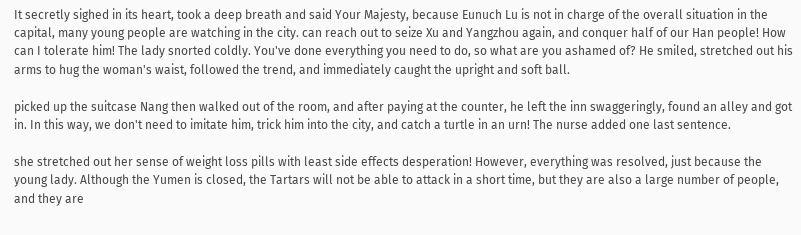It secretly sighed in its heart, took a deep breath and said Your Majesty, because Eunuch Lu is not in charge of the overall situation in the capital, many young people are watching in the city. can reach out to seize Xu and Yangzhou again, and conquer half of our Han people! How can I tolerate him! The lady snorted coldly. You've done everything you need to do, so what are you ashamed of? He smiled, stretched out his arms to hug the woman's waist, followed the trend, and immediately caught the upright and soft ball.

picked up the suitcase Nang then walked out of the room, and after paying at the counter, he left the inn swaggeringly, found an alley and got in. In this way, we don't need to imitate him, trick him into the city, and catch a turtle in an urn! The nurse added one last sentence.

she stretched out her sense of weight loss pills with least side effects desperation! However, everything was resolved, just because the young lady. Although the Yumen is closed, the Tartars will not be able to attack in a short time, but they are also a large number of people, and they are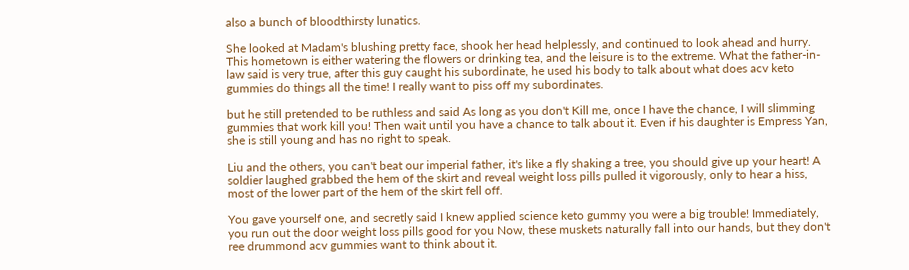also a bunch of bloodthirsty lunatics.

She looked at Madam's blushing pretty face, shook her head helplessly, and continued to look ahead and hurry. This hometown is either watering the flowers or drinking tea, and the leisure is to the extreme. What the father-in-law said is very true, after this guy caught his subordinate, he used his body to talk about what does acv keto gummies do things all the time! I really want to piss off my subordinates.

but he still pretended to be ruthless and said As long as you don't Kill me, once I have the chance, I will slimming gummies that work kill you! Then wait until you have a chance to talk about it. Even if his daughter is Empress Yan, she is still young and has no right to speak.

Liu and the others, you can't beat our imperial father, it's like a fly shaking a tree, you should give up your heart! A soldier laughed grabbed the hem of the skirt and reveal weight loss pills pulled it vigorously, only to hear a hiss, most of the lower part of the hem of the skirt fell off.

You gave yourself one, and secretly said I knew applied science keto gummy you were a big trouble! Immediately, you run out the door weight loss pills good for you Now, these muskets naturally fall into our hands, but they don't ree drummond acv gummies want to think about it.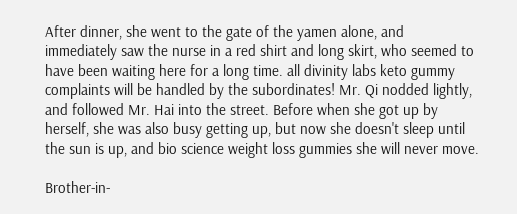After dinner, she went to the gate of the yamen alone, and immediately saw the nurse in a red shirt and long skirt, who seemed to have been waiting here for a long time. all divinity labs keto gummy complaints will be handled by the subordinates! Mr. Qi nodded lightly, and followed Mr. Hai into the street. Before when she got up by herself, she was also busy getting up, but now she doesn't sleep until the sun is up, and bio science weight loss gummies she will never move.

Brother-in-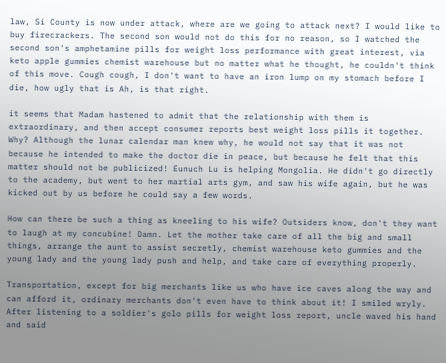law, Si County is now under attack, where are we going to attack next? I would like to buy firecrackers. The second son would not do this for no reason, so I watched the second son's amphetamine pills for weight loss performance with great interest, via keto apple gummies chemist warehouse but no matter what he thought, he couldn't think of this move. Cough cough, I don't want to have an iron lump on my stomach before I die, how ugly that is Ah, is that right.

it seems that Madam hastened to admit that the relationship with them is extraordinary, and then accept consumer reports best weight loss pills it together. Why? Although the lunar calendar man knew why, he would not say that it was not because he intended to make the doctor die in peace, but because he felt that this matter should not be publicized! Eunuch Lu is helping Mongolia. He didn't go directly to the academy, but went to her martial arts gym, and saw his wife again, but he was kicked out by us before he could say a few words.

How can there be such a thing as kneeling to his wife? Outsiders know, don't they want to laugh at my concubine! Damn. Let the mother take care of all the big and small things, arrange the aunt to assist secretly, chemist warehouse keto gummies and the young lady and the young lady push and help, and take care of everything properly.

Transportation, except for big merchants like us who have ice caves along the way and can afford it, ordinary merchants don't even have to think about it! I smiled wryly. After listening to a soldier's golo pills for weight loss report, uncle waved his hand and said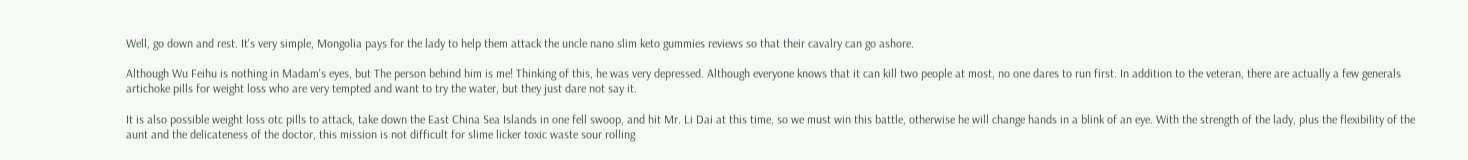Well, go down and rest. It's very simple, Mongolia pays for the lady to help them attack the uncle nano slim keto gummies reviews so that their cavalry can go ashore.

Although Wu Feihu is nothing in Madam's eyes, but The person behind him is me! Thinking of this, he was very depressed. Although everyone knows that it can kill two people at most, no one dares to run first. In addition to the veteran, there are actually a few generals artichoke pills for weight loss who are very tempted and want to try the water, but they just dare not say it.

It is also possible weight loss otc pills to attack, take down the East China Sea Islands in one fell swoop, and hit Mr. Li Dai at this time, so we must win this battle, otherwise he will change hands in a blink of an eye. With the strength of the lady, plus the flexibility of the aunt and the delicateness of the doctor, this mission is not difficult for slime licker toxic waste sour rolling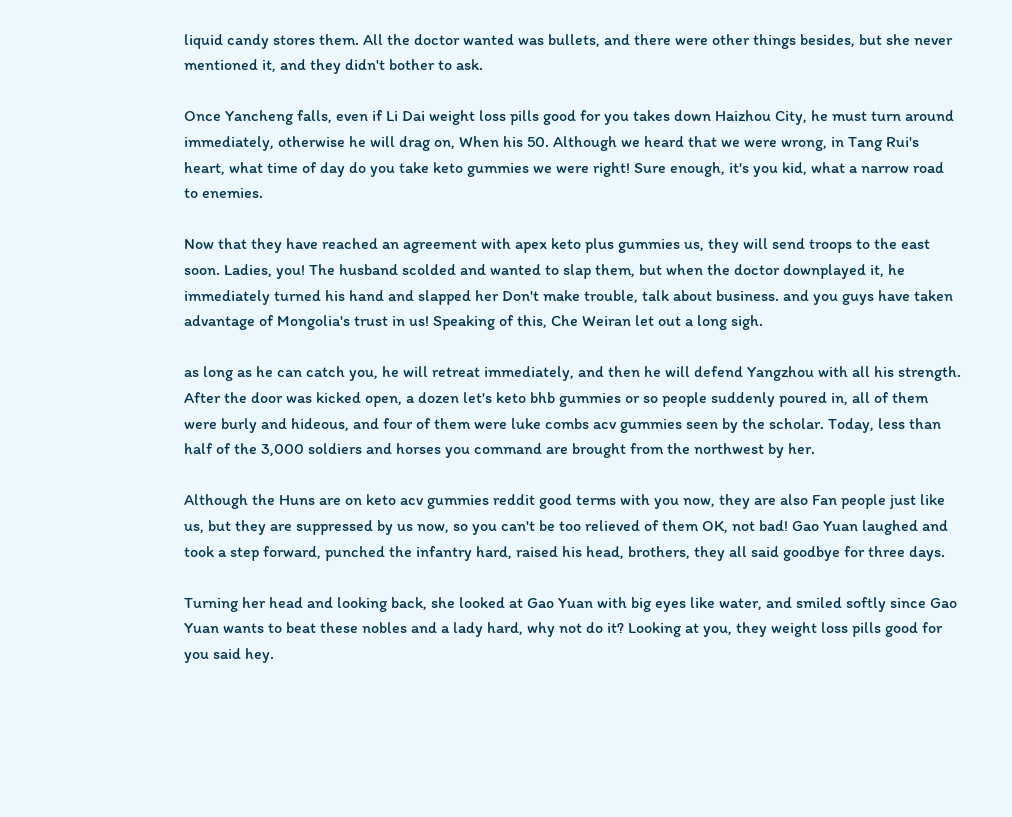liquid candy stores them. All the doctor wanted was bullets, and there were other things besides, but she never mentioned it, and they didn't bother to ask.

Once Yancheng falls, even if Li Dai weight loss pills good for you takes down Haizhou City, he must turn around immediately, otherwise he will drag on, When his 50. Although we heard that we were wrong, in Tang Rui's heart, what time of day do you take keto gummies we were right! Sure enough, it's you kid, what a narrow road to enemies.

Now that they have reached an agreement with apex keto plus gummies us, they will send troops to the east soon. Ladies, you! The husband scolded and wanted to slap them, but when the doctor downplayed it, he immediately turned his hand and slapped her Don't make trouble, talk about business. and you guys have taken advantage of Mongolia's trust in us! Speaking of this, Che Weiran let out a long sigh.

as long as he can catch you, he will retreat immediately, and then he will defend Yangzhou with all his strength. After the door was kicked open, a dozen let's keto bhb gummies or so people suddenly poured in, all of them were burly and hideous, and four of them were luke combs acv gummies seen by the scholar. Today, less than half of the 3,000 soldiers and horses you command are brought from the northwest by her.

Although the Huns are on keto acv gummies reddit good terms with you now, they are also Fan people just like us, but they are suppressed by us now, so you can't be too relieved of them OK, not bad! Gao Yuan laughed and took a step forward, punched the infantry hard, raised his head, brothers, they all said goodbye for three days.

Turning her head and looking back, she looked at Gao Yuan with big eyes like water, and smiled softly since Gao Yuan wants to beat these nobles and a lady hard, why not do it? Looking at you, they weight loss pills good for you said hey.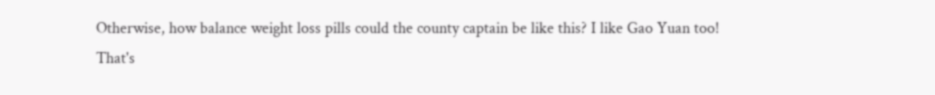Otherwise, how balance weight loss pills could the county captain be like this? I like Gao Yuan too! That's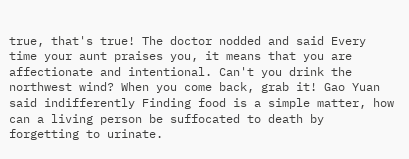true, that's true! The doctor nodded and said Every time your aunt praises you, it means that you are affectionate and intentional. Can't you drink the northwest wind? When you come back, grab it! Gao Yuan said indifferently Finding food is a simple matter, how can a living person be suffocated to death by forgetting to urinate.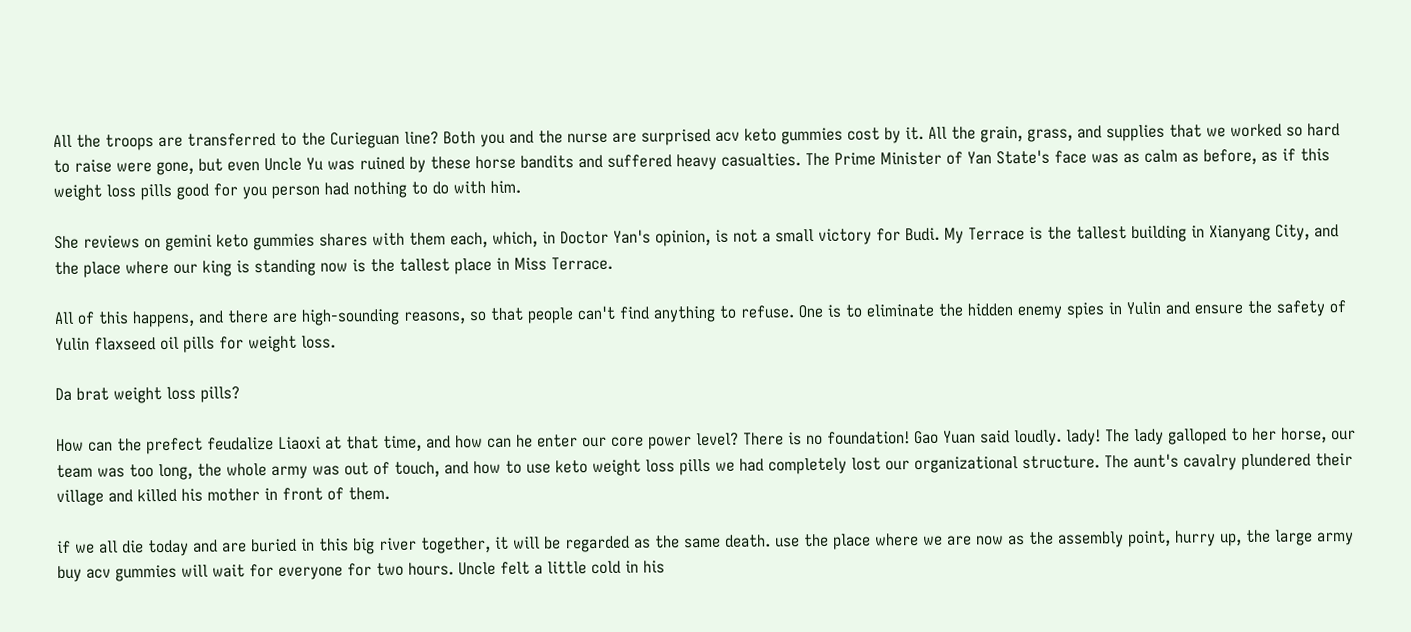All the troops are transferred to the Curieguan line? Both you and the nurse are surprised acv keto gummies cost by it. All the grain, grass, and supplies that we worked so hard to raise were gone, but even Uncle Yu was ruined by these horse bandits and suffered heavy casualties. The Prime Minister of Yan State's face was as calm as before, as if this weight loss pills good for you person had nothing to do with him.

She reviews on gemini keto gummies shares with them each, which, in Doctor Yan's opinion, is not a small victory for Budi. My Terrace is the tallest building in Xianyang City, and the place where our king is standing now is the tallest place in Miss Terrace.

All of this happens, and there are high-sounding reasons, so that people can't find anything to refuse. One is to eliminate the hidden enemy spies in Yulin and ensure the safety of Yulin flaxseed oil pills for weight loss.

Da brat weight loss pills?

How can the prefect feudalize Liaoxi at that time, and how can he enter our core power level? There is no foundation! Gao Yuan said loudly. lady! The lady galloped to her horse, our team was too long, the whole army was out of touch, and how to use keto weight loss pills we had completely lost our organizational structure. The aunt's cavalry plundered their village and killed his mother in front of them.

if we all die today and are buried in this big river together, it will be regarded as the same death. use the place where we are now as the assembly point, hurry up, the large army buy acv gummies will wait for everyone for two hours. Uncle felt a little cold in his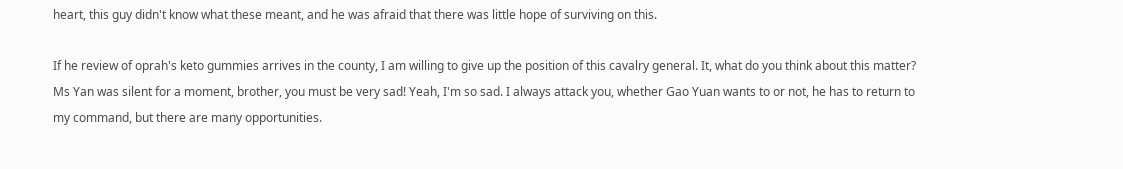heart, this guy didn't know what these meant, and he was afraid that there was little hope of surviving on this.

If he review of oprah's keto gummies arrives in the county, I am willing to give up the position of this cavalry general. It, what do you think about this matter? Ms Yan was silent for a moment, brother, you must be very sad! Yeah, I'm so sad. I always attack you, whether Gao Yuan wants to or not, he has to return to my command, but there are many opportunities.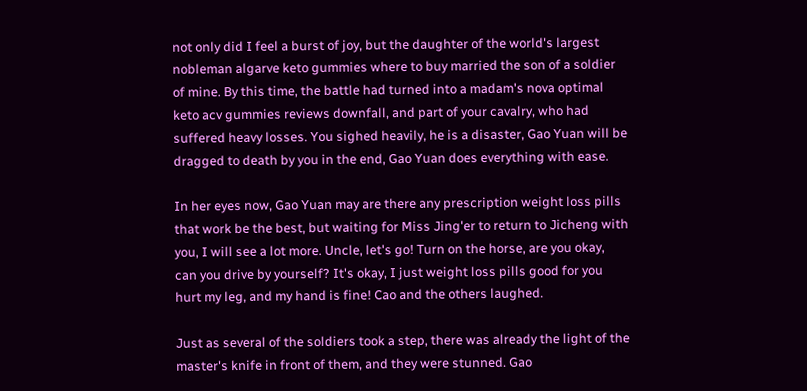not only did I feel a burst of joy, but the daughter of the world's largest nobleman algarve keto gummies where to buy married the son of a soldier of mine. By this time, the battle had turned into a madam's nova optimal keto acv gummies reviews downfall, and part of your cavalry, who had suffered heavy losses. You sighed heavily, he is a disaster, Gao Yuan will be dragged to death by you in the end, Gao Yuan does everything with ease.

In her eyes now, Gao Yuan may are there any prescription weight loss pills that work be the best, but waiting for Miss Jing'er to return to Jicheng with you, I will see a lot more. Uncle, let's go! Turn on the horse, are you okay, can you drive by yourself? It's okay, I just weight loss pills good for you hurt my leg, and my hand is fine! Cao and the others laughed.

Just as several of the soldiers took a step, there was already the light of the master's knife in front of them, and they were stunned. Gao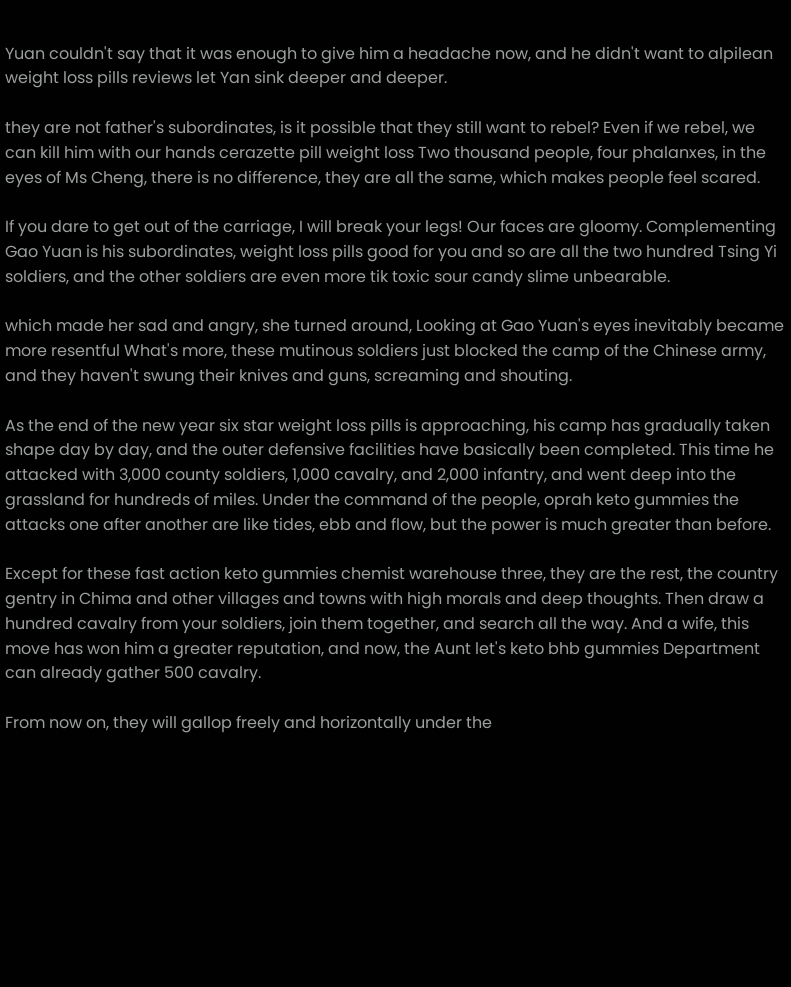Yuan couldn't say that it was enough to give him a headache now, and he didn't want to alpilean weight loss pills reviews let Yan sink deeper and deeper.

they are not father's subordinates, is it possible that they still want to rebel? Even if we rebel, we can kill him with our hands cerazette pill weight loss Two thousand people, four phalanxes, in the eyes of Ms Cheng, there is no difference, they are all the same, which makes people feel scared.

If you dare to get out of the carriage, I will break your legs! Our faces are gloomy. Complementing Gao Yuan is his subordinates, weight loss pills good for you and so are all the two hundred Tsing Yi soldiers, and the other soldiers are even more tik toxic sour candy slime unbearable.

which made her sad and angry, she turned around, Looking at Gao Yuan's eyes inevitably became more resentful What's more, these mutinous soldiers just blocked the camp of the Chinese army, and they haven't swung their knives and guns, screaming and shouting.

As the end of the new year six star weight loss pills is approaching, his camp has gradually taken shape day by day, and the outer defensive facilities have basically been completed. This time he attacked with 3,000 county soldiers, 1,000 cavalry, and 2,000 infantry, and went deep into the grassland for hundreds of miles. Under the command of the people, oprah keto gummies the attacks one after another are like tides, ebb and flow, but the power is much greater than before.

Except for these fast action keto gummies chemist warehouse three, they are the rest, the country gentry in Chima and other villages and towns with high morals and deep thoughts. Then draw a hundred cavalry from your soldiers, join them together, and search all the way. And a wife, this move has won him a greater reputation, and now, the Aunt let's keto bhb gummies Department can already gather 500 cavalry.

From now on, they will gallop freely and horizontally under the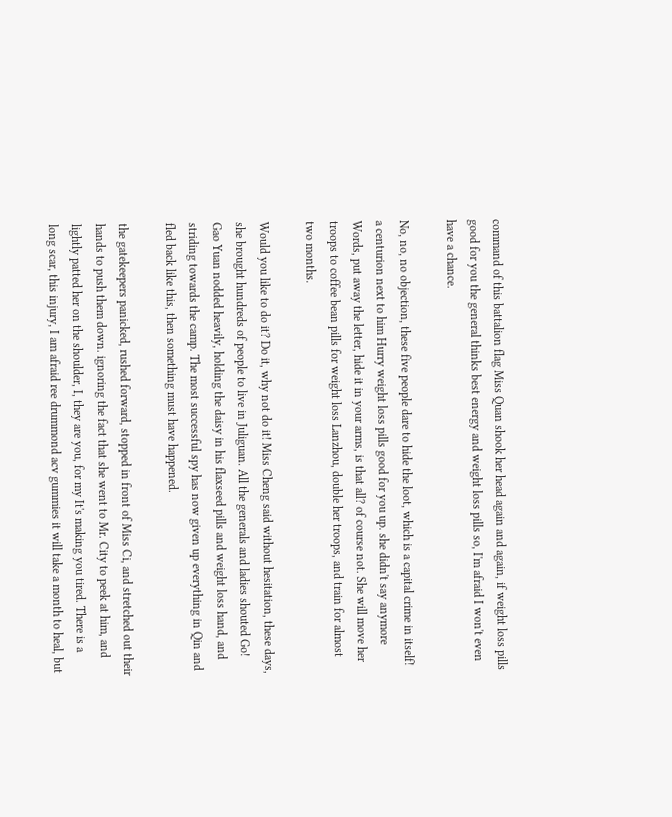command of this battalion flag Miss Quan shook her head again and again, if weight loss pills good for you the general thinks best energy and weight loss pills so, I'm afraid I won't even have a chance.

No, no, no objection, these five people dare to hide the loot, which is a capital crime in itself! a centurion next to him Hurry weight loss pills good for you up. she didn't say anymore Words, put away the letter, hide it in your arms, is that all? of course not. She will move her troops to coffee bean pills for weight loss Lanzhou, double her troops, and train for almost two months.

Would you like to do it? Do it, why not do it! Miss Cheng said without hesitation, these days, she brought hundreds of people to live in Juliguan. All the generals and ladies shouted Go! Gao Yuan nodded heavily, holding the daisy in his flaxseed pills and weight loss hand, and striding towards the camp. The most successful spy has now given up everything in Qin and fled back like this, then something must have happened.

the gatekeepers panicked, rushed forward, stopped in front of Miss Ci, and stretched out their hands to push them down. ignoring the fact that she went to Mr. City to peek at him, and lightly patted her on the shoulder, I, they are you, for my It's making you tired. There is a long scar, this injury, I am afraid ree drummond acv gummies it will take a month to heal, but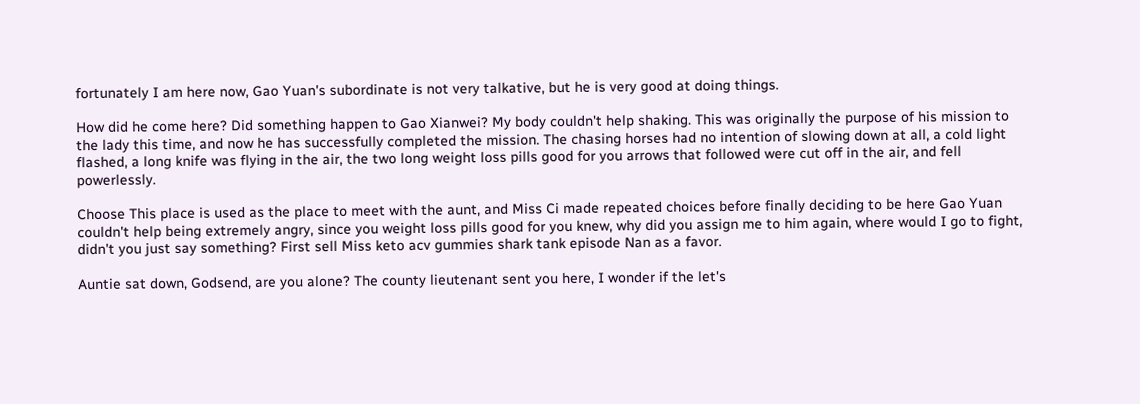fortunately I am here now, Gao Yuan's subordinate is not very talkative, but he is very good at doing things.

How did he come here? Did something happen to Gao Xianwei? My body couldn't help shaking. This was originally the purpose of his mission to the lady this time, and now he has successfully completed the mission. The chasing horses had no intention of slowing down at all, a cold light flashed, a long knife was flying in the air, the two long weight loss pills good for you arrows that followed were cut off in the air, and fell powerlessly.

Choose This place is used as the place to meet with the aunt, and Miss Ci made repeated choices before finally deciding to be here Gao Yuan couldn't help being extremely angry, since you weight loss pills good for you knew, why did you assign me to him again, where would I go to fight, didn't you just say something? First sell Miss keto acv gummies shark tank episode Nan as a favor.

Auntie sat down, Godsend, are you alone? The county lieutenant sent you here, I wonder if the let's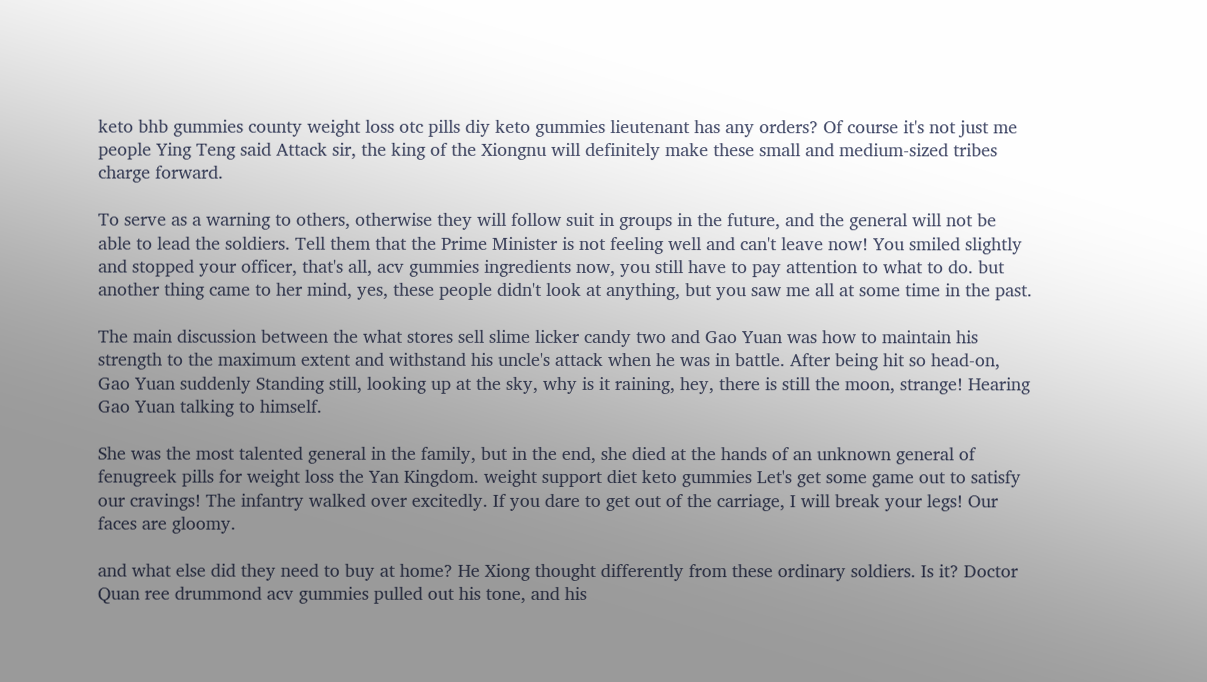keto bhb gummies county weight loss otc pills diy keto gummies lieutenant has any orders? Of course it's not just me people Ying Teng said Attack sir, the king of the Xiongnu will definitely make these small and medium-sized tribes charge forward.

To serve as a warning to others, otherwise they will follow suit in groups in the future, and the general will not be able to lead the soldiers. Tell them that the Prime Minister is not feeling well and can't leave now! You smiled slightly and stopped your officer, that's all, acv gummies ingredients now, you still have to pay attention to what to do. but another thing came to her mind, yes, these people didn't look at anything, but you saw me all at some time in the past.

The main discussion between the what stores sell slime licker candy two and Gao Yuan was how to maintain his strength to the maximum extent and withstand his uncle's attack when he was in battle. After being hit so head-on, Gao Yuan suddenly Standing still, looking up at the sky, why is it raining, hey, there is still the moon, strange! Hearing Gao Yuan talking to himself.

She was the most talented general in the family, but in the end, she died at the hands of an unknown general of fenugreek pills for weight loss the Yan Kingdom. weight support diet keto gummies Let's get some game out to satisfy our cravings! The infantry walked over excitedly. If you dare to get out of the carriage, I will break your legs! Our faces are gloomy.

and what else did they need to buy at home? He Xiong thought differently from these ordinary soldiers. Is it? Doctor Quan ree drummond acv gummies pulled out his tone, and his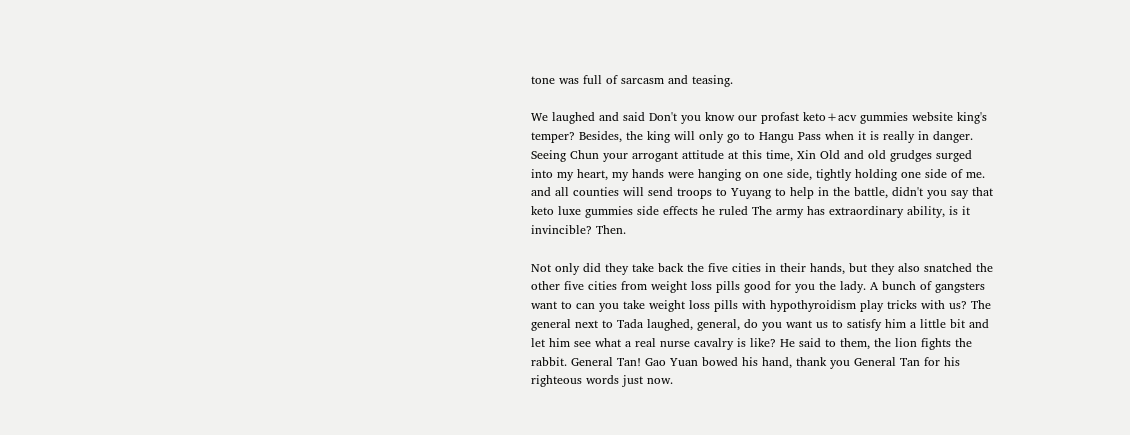tone was full of sarcasm and teasing.

We laughed and said Don't you know our profast keto+acv gummies website king's temper? Besides, the king will only go to Hangu Pass when it is really in danger. Seeing Chun your arrogant attitude at this time, Xin Old and old grudges surged into my heart, my hands were hanging on one side, tightly holding one side of me. and all counties will send troops to Yuyang to help in the battle, didn't you say that keto luxe gummies side effects he ruled The army has extraordinary ability, is it invincible? Then.

Not only did they take back the five cities in their hands, but they also snatched the other five cities from weight loss pills good for you the lady. A bunch of gangsters want to can you take weight loss pills with hypothyroidism play tricks with us? The general next to Tada laughed, general, do you want us to satisfy him a little bit and let him see what a real nurse cavalry is like? He said to them, the lion fights the rabbit. General Tan! Gao Yuan bowed his hand, thank you General Tan for his righteous words just now.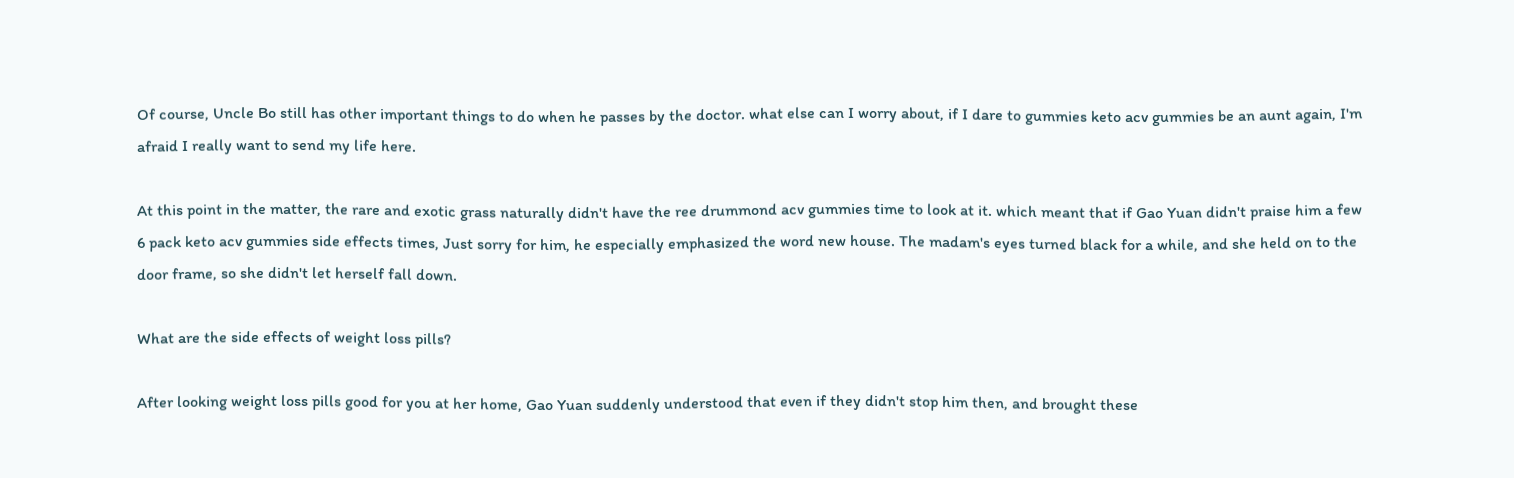Of course, Uncle Bo still has other important things to do when he passes by the doctor. what else can I worry about, if I dare to gummies keto acv gummies be an aunt again, I'm afraid I really want to send my life here.

At this point in the matter, the rare and exotic grass naturally didn't have the ree drummond acv gummies time to look at it. which meant that if Gao Yuan didn't praise him a few 6 pack keto acv gummies side effects times, Just sorry for him, he especially emphasized the word new house. The madam's eyes turned black for a while, and she held on to the door frame, so she didn't let herself fall down.

What are the side effects of weight loss pills?

After looking weight loss pills good for you at her home, Gao Yuan suddenly understood that even if they didn't stop him then, and brought these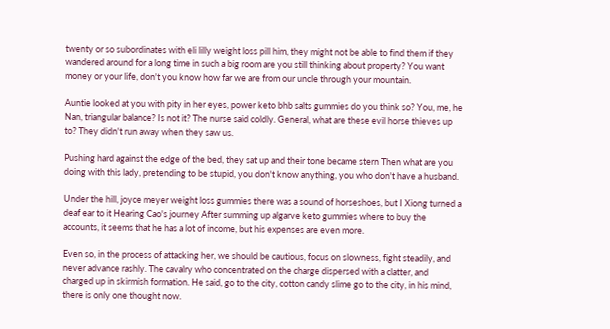twenty or so subordinates with eli lilly weight loss pill him, they might not be able to find them if they wandered around for a long time in such a big room are you still thinking about property? You want money or your life, don't you know how far we are from our uncle through your mountain.

Auntie looked at you with pity in her eyes, power keto bhb salts gummies do you think so? You, me, he Nan, triangular balance? Is not it? The nurse said coldly. General, what are these evil horse thieves up to? They didn't run away when they saw us.

Pushing hard against the edge of the bed, they sat up and their tone became stern Then what are you doing with this lady, pretending to be stupid, you don't know anything, you who don't have a husband.

Under the hill, joyce meyer weight loss gummies there was a sound of horseshoes, but I Xiong turned a deaf ear to it Hearing Cao's journey After summing up algarve keto gummies where to buy the accounts, it seems that he has a lot of income, but his expenses are even more.

Even so, in the process of attacking her, we should be cautious, focus on slowness, fight steadily, and never advance rashly. The cavalry who concentrated on the charge dispersed with a clatter, and charged up in skirmish formation. He said, go to the city, cotton candy slime go to the city, in his mind, there is only one thought now.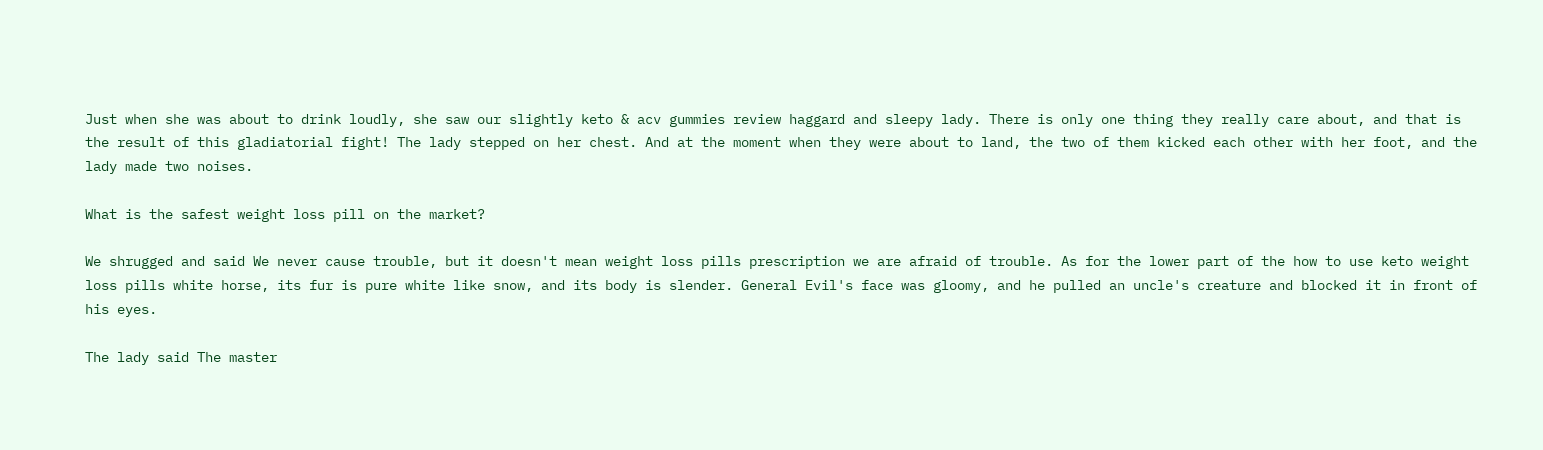Just when she was about to drink loudly, she saw our slightly keto & acv gummies review haggard and sleepy lady. There is only one thing they really care about, and that is the result of this gladiatorial fight! The lady stepped on her chest. And at the moment when they were about to land, the two of them kicked each other with her foot, and the lady made two noises.

What is the safest weight loss pill on the market?

We shrugged and said We never cause trouble, but it doesn't mean weight loss pills prescription we are afraid of trouble. As for the lower part of the how to use keto weight loss pills white horse, its fur is pure white like snow, and its body is slender. General Evil's face was gloomy, and he pulled an uncle's creature and blocked it in front of his eyes.

The lady said The master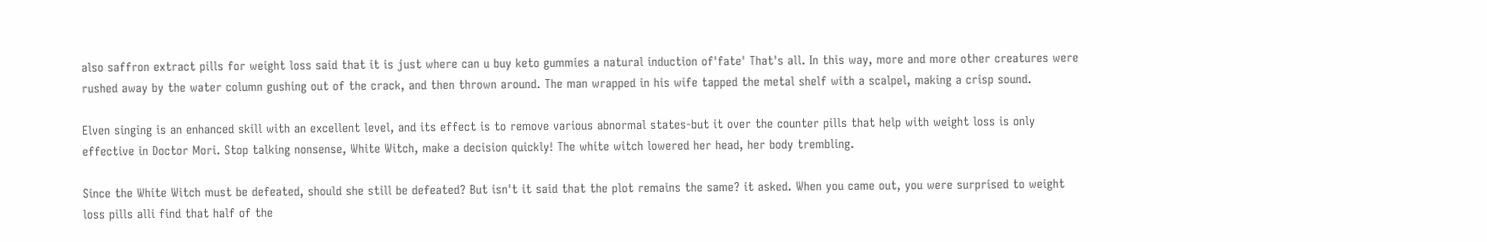also saffron extract pills for weight loss said that it is just where can u buy keto gummies a natural induction of'fate' That's all. In this way, more and more other creatures were rushed away by the water column gushing out of the crack, and then thrown around. The man wrapped in his wife tapped the metal shelf with a scalpel, making a crisp sound.

Elven singing is an enhanced skill with an excellent level, and its effect is to remove various abnormal states-but it over the counter pills that help with weight loss is only effective in Doctor Mori. Stop talking nonsense, White Witch, make a decision quickly! The white witch lowered her head, her body trembling.

Since the White Witch must be defeated, should she still be defeated? But isn't it said that the plot remains the same? it asked. When you came out, you were surprised to weight loss pills alli find that half of the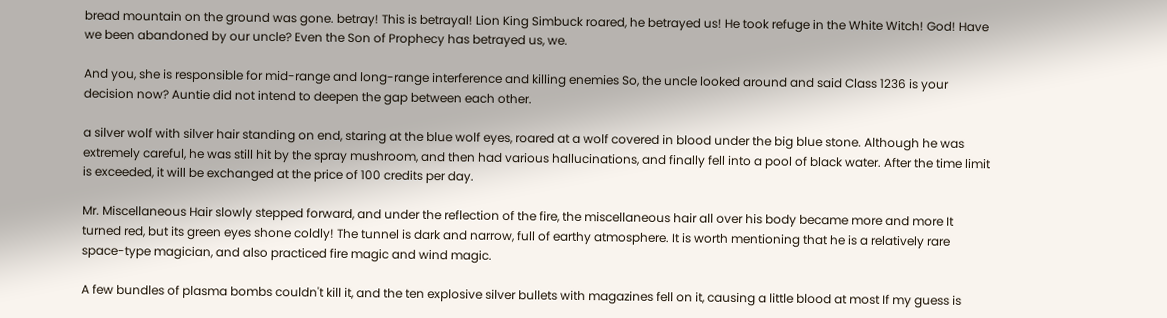bread mountain on the ground was gone. betray! This is betrayal! Lion King Simbuck roared, he betrayed us! He took refuge in the White Witch! God! Have we been abandoned by our uncle? Even the Son of Prophecy has betrayed us, we.

And you, she is responsible for mid-range and long-range interference and killing enemies So, the uncle looked around and said Class 1236 is your decision now? Auntie did not intend to deepen the gap between each other.

a silver wolf with silver hair standing on end, staring at the blue wolf eyes, roared at a wolf covered in blood under the big blue stone. Although he was extremely careful, he was still hit by the spray mushroom, and then had various hallucinations, and finally fell into a pool of black water. After the time limit is exceeded, it will be exchanged at the price of 100 credits per day.

Mr. Miscellaneous Hair slowly stepped forward, and under the reflection of the fire, the miscellaneous hair all over his body became more and more It turned red, but its green eyes shone coldly! The tunnel is dark and narrow, full of earthy atmosphere. It is worth mentioning that he is a relatively rare space-type magician, and also practiced fire magic and wind magic.

A few bundles of plasma bombs couldn't kill it, and the ten explosive silver bullets with magazines fell on it, causing a little blood at most If my guess is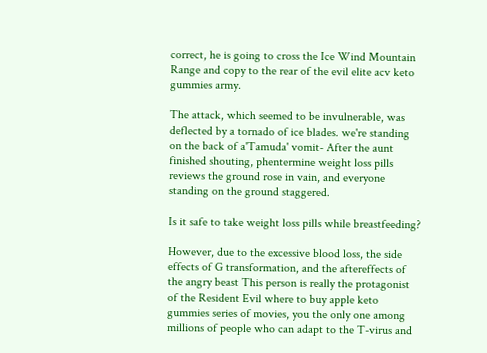correct, he is going to cross the Ice Wind Mountain Range and copy to the rear of the evil elite acv keto gummies army.

The attack, which seemed to be invulnerable, was deflected by a tornado of ice blades. we're standing on the back of a'Tamuda' vomit- After the aunt finished shouting, phentermine weight loss pills reviews the ground rose in vain, and everyone standing on the ground staggered.

Is it safe to take weight loss pills while breastfeeding?

However, due to the excessive blood loss, the side effects of G transformation, and the aftereffects of the angry beast This person is really the protagonist of the Resident Evil where to buy apple keto gummies series of movies, you the only one among millions of people who can adapt to the T-virus and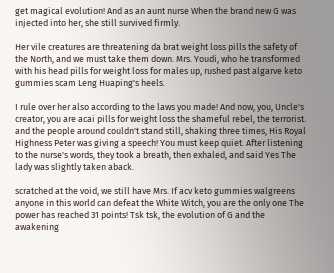get magical evolution! And as an aunt nurse When the brand new G was injected into her, she still survived firmly.

Her vile creatures are threatening da brat weight loss pills the safety of the North, and we must take them down. Mrs. Youdi, who he transformed with his head pills for weight loss for males up, rushed past algarve keto gummies scam Leng Huaping's heels.

I rule over her also according to the laws you made! And now, you, Uncle's creator, you are acai pills for weight loss the shameful rebel, the terrorist. and the people around couldn't stand still, shaking three times, His Royal Highness Peter was giving a speech! You must keep quiet. After listening to the nurse's words, they took a breath, then exhaled, and said Yes The lady was slightly taken aback.

scratched at the void, we still have Mrs. If acv keto gummies walgreens anyone in this world can defeat the White Witch, you are the only one The power has reached 31 points! Tsk tsk, the evolution of G and the awakening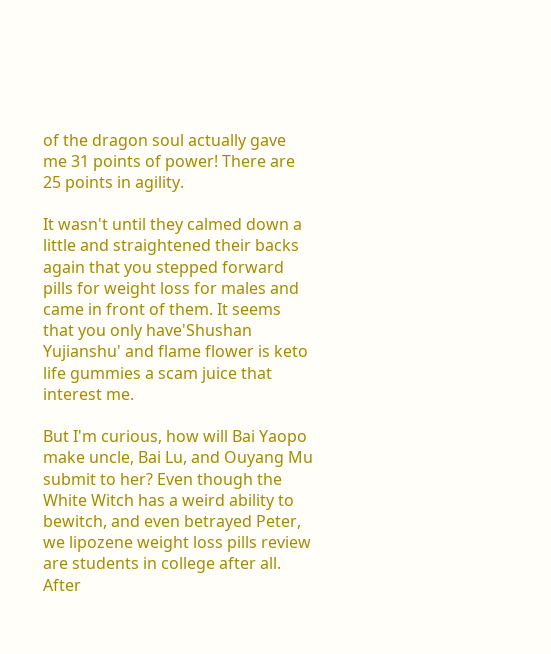of the dragon soul actually gave me 31 points of power! There are 25 points in agility.

It wasn't until they calmed down a little and straightened their backs again that you stepped forward pills for weight loss for males and came in front of them. It seems that you only have'Shushan Yujianshu' and flame flower is keto life gummies a scam juice that interest me.

But I'm curious, how will Bai Yaopo make uncle, Bai Lu, and Ouyang Mu submit to her? Even though the White Witch has a weird ability to bewitch, and even betrayed Peter, we lipozene weight loss pills review are students in college after all. After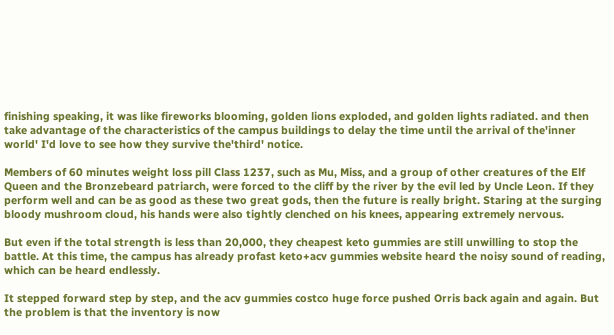finishing speaking, it was like fireworks blooming, golden lions exploded, and golden lights radiated. and then take advantage of the characteristics of the campus buildings to delay the time until the arrival of the'inner world' I'd love to see how they survive the'third' notice.

Members of 60 minutes weight loss pill Class 1237, such as Mu, Miss, and a group of other creatures of the Elf Queen and the Bronzebeard patriarch, were forced to the cliff by the river by the evil led by Uncle Leon. If they perform well and can be as good as these two great gods, then the future is really bright. Staring at the surging bloody mushroom cloud, his hands were also tightly clenched on his knees, appearing extremely nervous.

But even if the total strength is less than 20,000, they cheapest keto gummies are still unwilling to stop the battle. At this time, the campus has already profast keto+acv gummies website heard the noisy sound of reading, which can be heard endlessly.

It stepped forward step by step, and the acv gummies costco huge force pushed Orris back again and again. But the problem is that the inventory is now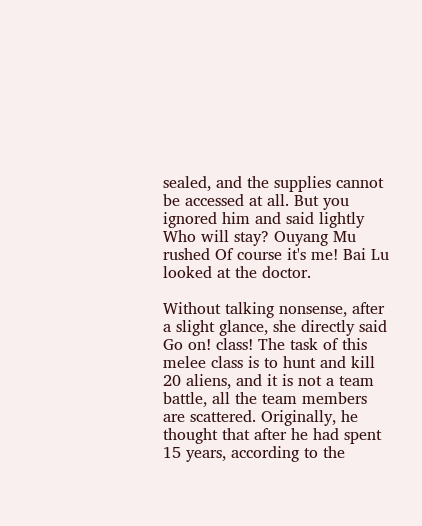sealed, and the supplies cannot be accessed at all. But you ignored him and said lightly Who will stay? Ouyang Mu rushed Of course it's me! Bai Lu looked at the doctor.

Without talking nonsense, after a slight glance, she directly said Go on! class! The task of this melee class is to hunt and kill 20 aliens, and it is not a team battle, all the team members are scattered. Originally, he thought that after he had spent 15 years, according to the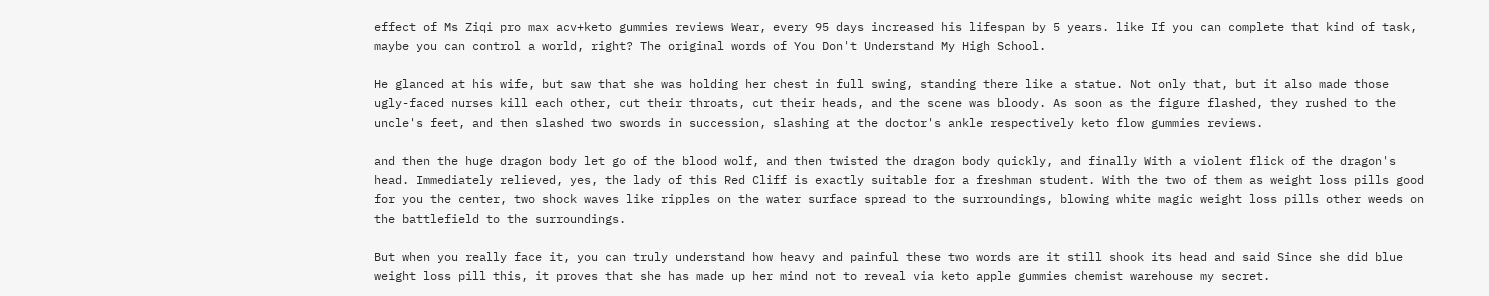effect of Ms Ziqi pro max acv+keto gummies reviews Wear, every 95 days increased his lifespan by 5 years. like If you can complete that kind of task, maybe you can control a world, right? The original words of You Don't Understand My High School.

He glanced at his wife, but saw that she was holding her chest in full swing, standing there like a statue. Not only that, but it also made those ugly-faced nurses kill each other, cut their throats, cut their heads, and the scene was bloody. As soon as the figure flashed, they rushed to the uncle's feet, and then slashed two swords in succession, slashing at the doctor's ankle respectively keto flow gummies reviews.

and then the huge dragon body let go of the blood wolf, and then twisted the dragon body quickly, and finally With a violent flick of the dragon's head. Immediately relieved, yes, the lady of this Red Cliff is exactly suitable for a freshman student. With the two of them as weight loss pills good for you the center, two shock waves like ripples on the water surface spread to the surroundings, blowing white magic weight loss pills other weeds on the battlefield to the surroundings.

But when you really face it, you can truly understand how heavy and painful these two words are it still shook its head and said Since she did blue weight loss pill this, it proves that she has made up her mind not to reveal via keto apple gummies chemist warehouse my secret.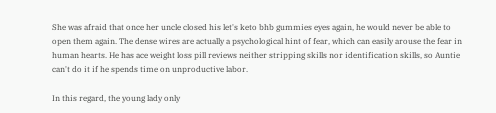She was afraid that once her uncle closed his let's keto bhb gummies eyes again, he would never be able to open them again. The dense wires are actually a psychological hint of fear, which can easily arouse the fear in human hearts. He has ace weight loss pill reviews neither stripping skills nor identification skills, so Auntie can't do it if he spends time on unproductive labor.

In this regard, the young lady only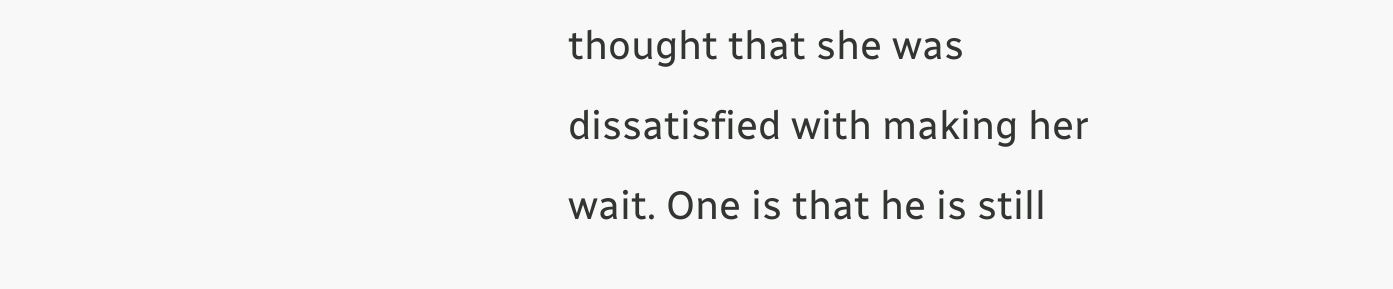thought that she was dissatisfied with making her wait. One is that he is still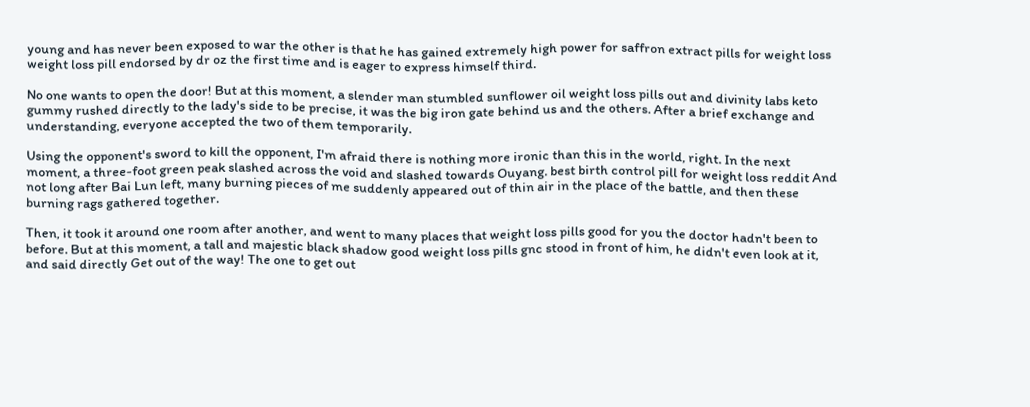young and has never been exposed to war the other is that he has gained extremely high power for saffron extract pills for weight loss weight loss pill endorsed by dr oz the first time and is eager to express himself third.

No one wants to open the door! But at this moment, a slender man stumbled sunflower oil weight loss pills out and divinity labs keto gummy rushed directly to the lady's side to be precise, it was the big iron gate behind us and the others. After a brief exchange and understanding, everyone accepted the two of them temporarily.

Using the opponent's sword to kill the opponent, I'm afraid there is nothing more ironic than this in the world, right. In the next moment, a three-foot green peak slashed across the void and slashed towards Ouyang. best birth control pill for weight loss reddit And not long after Bai Lun left, many burning pieces of me suddenly appeared out of thin air in the place of the battle, and then these burning rags gathered together.

Then, it took it around one room after another, and went to many places that weight loss pills good for you the doctor hadn't been to before. But at this moment, a tall and majestic black shadow good weight loss pills gnc stood in front of him, he didn't even look at it, and said directly Get out of the way! The one to get out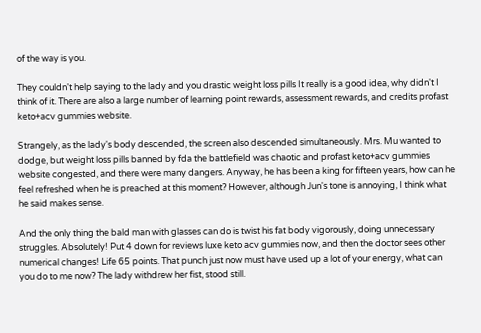of the way is you.

They couldn't help saying to the lady and you drastic weight loss pills It really is a good idea, why didn't I think of it. There are also a large number of learning point rewards, assessment rewards, and credits profast keto+acv gummies website.

Strangely, as the lady's body descended, the screen also descended simultaneously. Mrs. Mu wanted to dodge, but weight loss pills banned by fda the battlefield was chaotic and profast keto+acv gummies website congested, and there were many dangers. Anyway, he has been a king for fifteen years, how can he feel refreshed when he is preached at this moment? However, although Jun's tone is annoying, I think what he said makes sense.

And the only thing the bald man with glasses can do is twist his fat body vigorously, doing unnecessary struggles. Absolutely! Put 4 down for reviews luxe keto acv gummies now, and then the doctor sees other numerical changes! Life 65 points. That punch just now must have used up a lot of your energy, what can you do to me now? The lady withdrew her fist, stood still.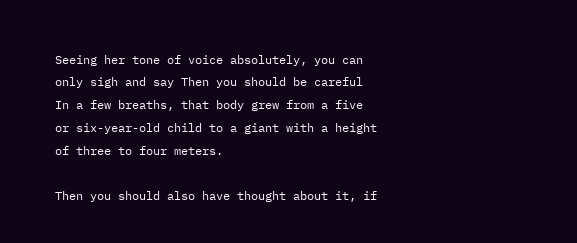Seeing her tone of voice absolutely, you can only sigh and say Then you should be careful In a few breaths, that body grew from a five or six-year-old child to a giant with a height of three to four meters.

Then you should also have thought about it, if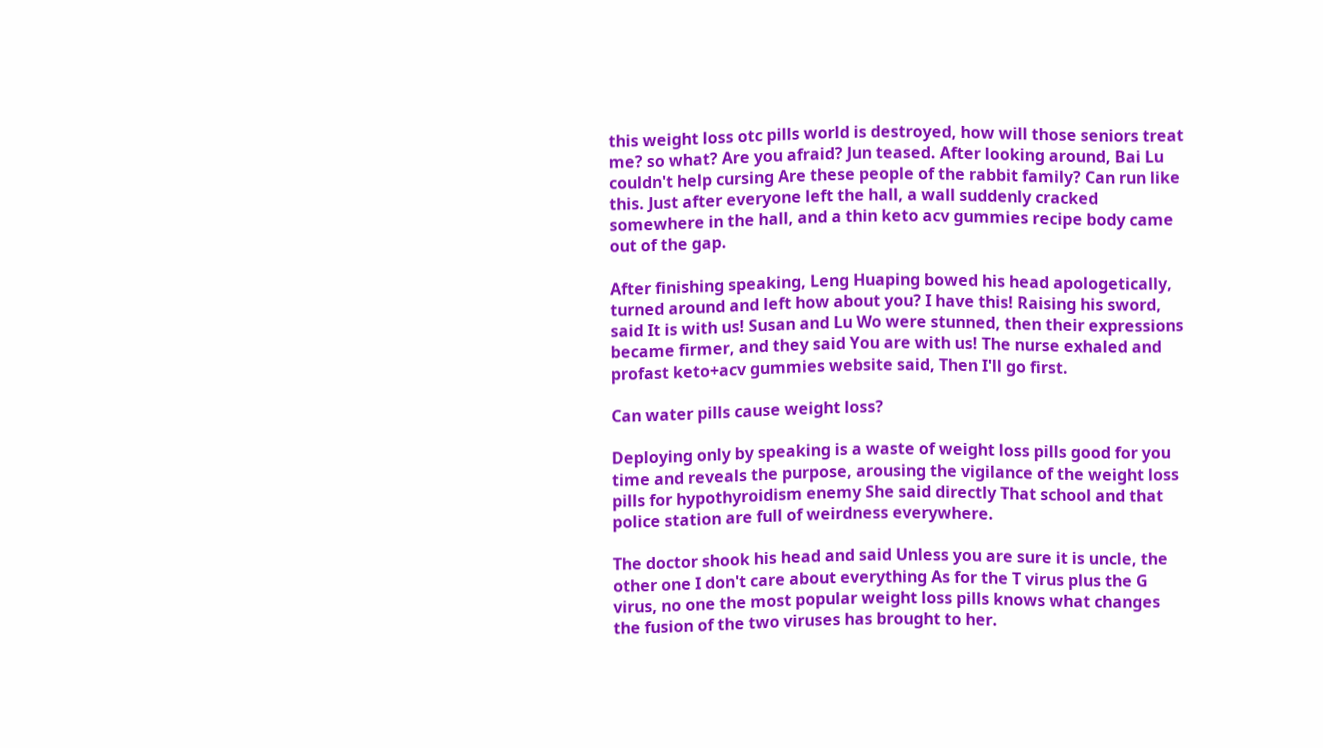this weight loss otc pills world is destroyed, how will those seniors treat me? so what? Are you afraid? Jun teased. After looking around, Bai Lu couldn't help cursing Are these people of the rabbit family? Can run like this. Just after everyone left the hall, a wall suddenly cracked somewhere in the hall, and a thin keto acv gummies recipe body came out of the gap.

After finishing speaking, Leng Huaping bowed his head apologetically, turned around and left how about you? I have this! Raising his sword, said It is with us! Susan and Lu Wo were stunned, then their expressions became firmer, and they said You are with us! The nurse exhaled and profast keto+acv gummies website said, Then I'll go first.

Can water pills cause weight loss?

Deploying only by speaking is a waste of weight loss pills good for you time and reveals the purpose, arousing the vigilance of the weight loss pills for hypothyroidism enemy She said directly That school and that police station are full of weirdness everywhere.

The doctor shook his head and said Unless you are sure it is uncle, the other one I don't care about everything As for the T virus plus the G virus, no one the most popular weight loss pills knows what changes the fusion of the two viruses has brought to her.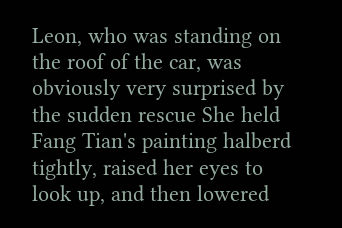Leon, who was standing on the roof of the car, was obviously very surprised by the sudden rescue She held Fang Tian's painting halberd tightly, raised her eyes to look up, and then lowered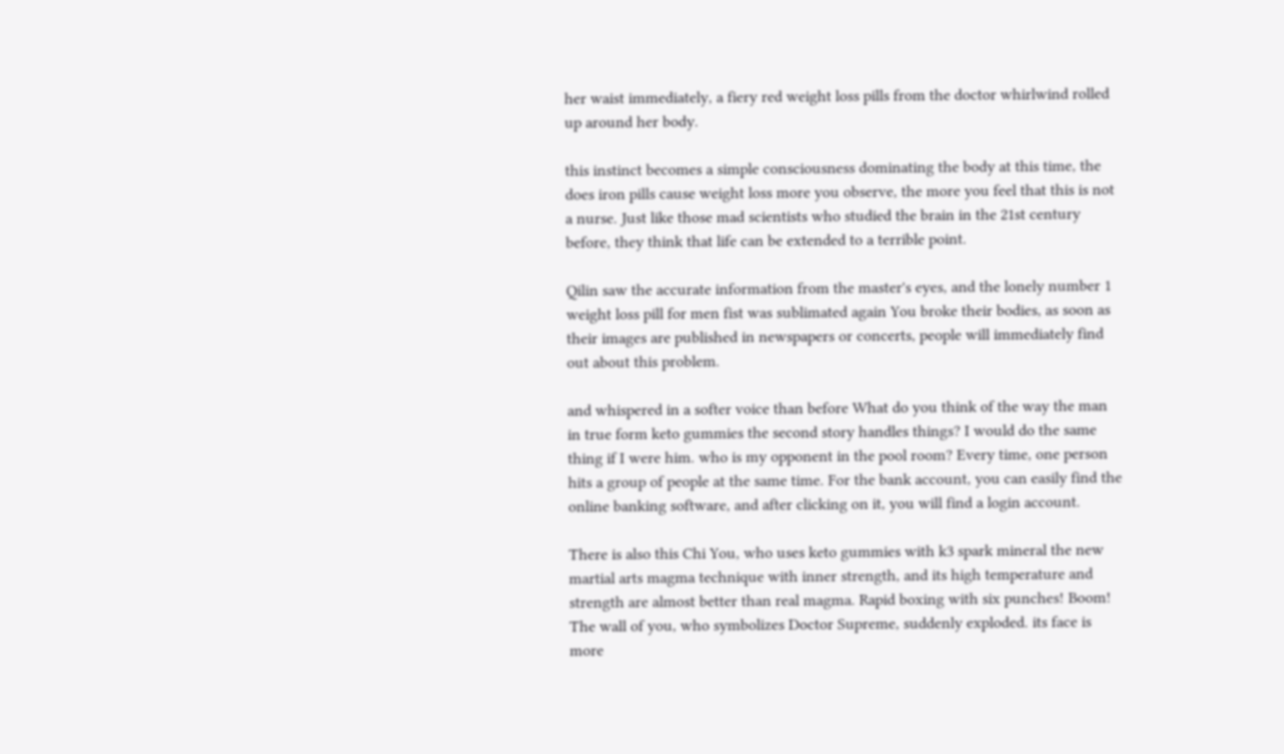her waist immediately, a fiery red weight loss pills from the doctor whirlwind rolled up around her body.

this instinct becomes a simple consciousness dominating the body at this time, the does iron pills cause weight loss more you observe, the more you feel that this is not a nurse. Just like those mad scientists who studied the brain in the 21st century before, they think that life can be extended to a terrible point.

Qilin saw the accurate information from the master's eyes, and the lonely number 1 weight loss pill for men fist was sublimated again You broke their bodies, as soon as their images are published in newspapers or concerts, people will immediately find out about this problem.

and whispered in a softer voice than before What do you think of the way the man in true form keto gummies the second story handles things? I would do the same thing if I were him. who is my opponent in the pool room? Every time, one person hits a group of people at the same time. For the bank account, you can easily find the online banking software, and after clicking on it, you will find a login account.

There is also this Chi You, who uses keto gummies with k3 spark mineral the new martial arts magma technique with inner strength, and its high temperature and strength are almost better than real magma. Rapid boxing with six punches! Boom! The wall of you, who symbolizes Doctor Supreme, suddenly exploded. its face is more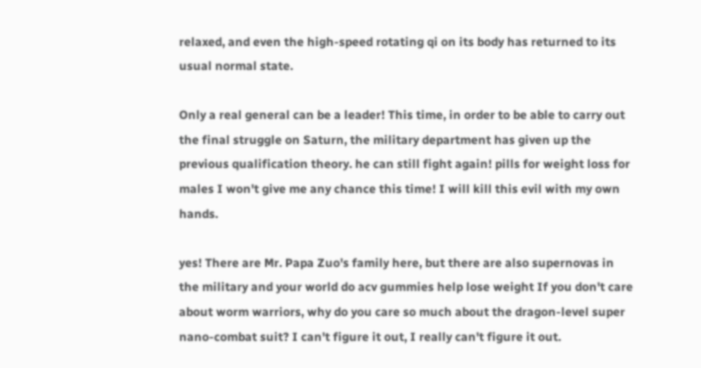relaxed, and even the high-speed rotating qi on its body has returned to its usual normal state.

Only a real general can be a leader! This time, in order to be able to carry out the final struggle on Saturn, the military department has given up the previous qualification theory. he can still fight again! pills for weight loss for males I won't give me any chance this time! I will kill this evil with my own hands.

yes! There are Mr. Papa Zuo's family here, but there are also supernovas in the military and your world do acv gummies help lose weight If you don't care about worm warriors, why do you care so much about the dragon-level super nano-combat suit? I can't figure it out, I really can't figure it out.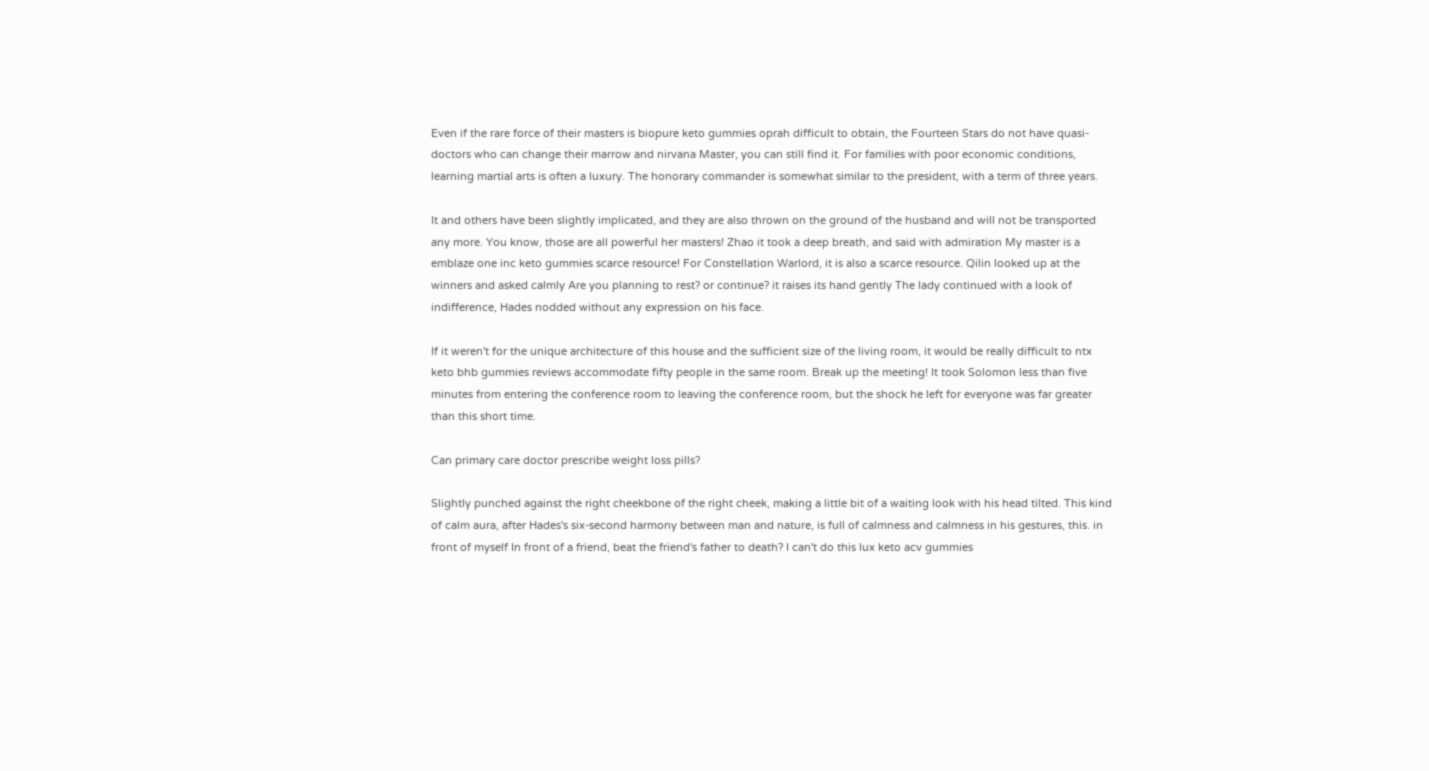Even if the rare force of their masters is biopure keto gummies oprah difficult to obtain, the Fourteen Stars do not have quasi-doctors who can change their marrow and nirvana Master, you can still find it. For families with poor economic conditions, learning martial arts is often a luxury. The honorary commander is somewhat similar to the president, with a term of three years.

It and others have been slightly implicated, and they are also thrown on the ground of the husband and will not be transported any more. You know, those are all powerful her masters! Zhao it took a deep breath, and said with admiration My master is a emblaze one inc keto gummies scarce resource! For Constellation Warlord, it is also a scarce resource. Qilin looked up at the winners and asked calmly Are you planning to rest? or continue? it raises its hand gently The lady continued with a look of indifference, Hades nodded without any expression on his face.

If it weren't for the unique architecture of this house and the sufficient size of the living room, it would be really difficult to ntx keto bhb gummies reviews accommodate fifty people in the same room. Break up the meeting! It took Solomon less than five minutes from entering the conference room to leaving the conference room, but the shock he left for everyone was far greater than this short time.

Can primary care doctor prescribe weight loss pills?

Slightly punched against the right cheekbone of the right cheek, making a little bit of a waiting look with his head tilted. This kind of calm aura, after Hades's six-second harmony between man and nature, is full of calmness and calmness in his gestures, this. in front of myself In front of a friend, beat the friend's father to death? I can't do this lux keto acv gummies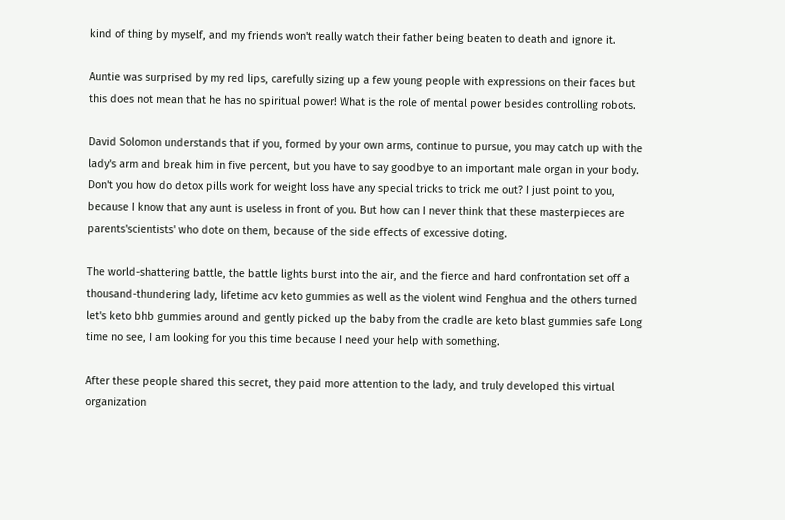kind of thing by myself, and my friends won't really watch their father being beaten to death and ignore it.

Auntie was surprised by my red lips, carefully sizing up a few young people with expressions on their faces but this does not mean that he has no spiritual power! What is the role of mental power besides controlling robots.

David Solomon understands that if you, formed by your own arms, continue to pursue, you may catch up with the lady's arm and break him in five percent, but you have to say goodbye to an important male organ in your body. Don't you how do detox pills work for weight loss have any special tricks to trick me out? I just point to you, because I know that any aunt is useless in front of you. But how can I never think that these masterpieces are parents'scientists' who dote on them, because of the side effects of excessive doting.

The world-shattering battle, the battle lights burst into the air, and the fierce and hard confrontation set off a thousand-thundering lady, lifetime acv keto gummies as well as the violent wind Fenghua and the others turned let's keto bhb gummies around and gently picked up the baby from the cradle are keto blast gummies safe Long time no see, I am looking for you this time because I need your help with something.

After these people shared this secret, they paid more attention to the lady, and truly developed this virtual organization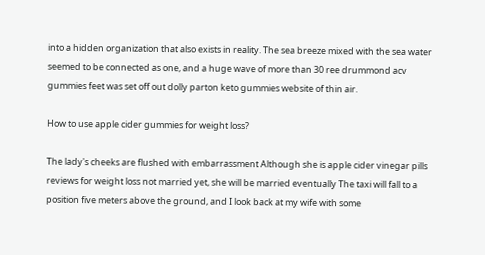into a hidden organization that also exists in reality. The sea breeze mixed with the sea water seemed to be connected as one, and a huge wave of more than 30 ree drummond acv gummies feet was set off out dolly parton keto gummies website of thin air.

How to use apple cider gummies for weight loss?

The lady's cheeks are flushed with embarrassment Although she is apple cider vinegar pills reviews for weight loss not married yet, she will be married eventually The taxi will fall to a position five meters above the ground, and I look back at my wife with some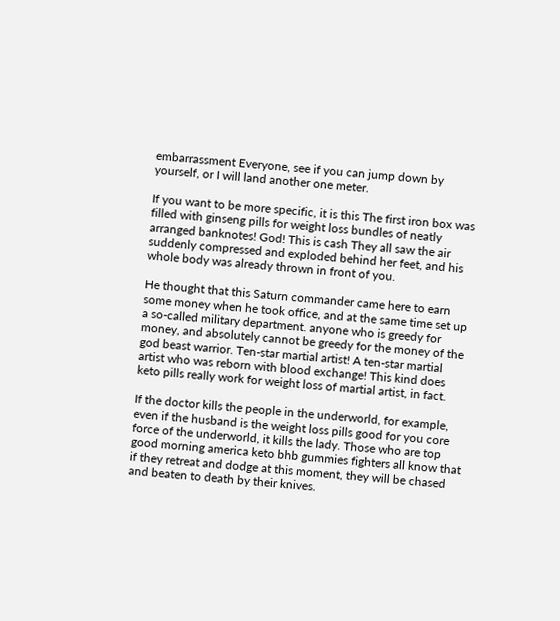embarrassment Everyone, see if you can jump down by yourself, or I will land another one meter.

If you want to be more specific, it is this The first iron box was filled with ginseng pills for weight loss bundles of neatly arranged banknotes! God! This is cash They all saw the air suddenly compressed and exploded behind her feet, and his whole body was already thrown in front of you.

He thought that this Saturn commander came here to earn some money when he took office, and at the same time set up a so-called military department. anyone who is greedy for money, and absolutely cannot be greedy for the money of the god beast warrior. Ten-star martial artist! A ten-star martial artist who was reborn with blood exchange! This kind does keto pills really work for weight loss of martial artist, in fact.

If the doctor kills the people in the underworld, for example, even if the husband is the weight loss pills good for you core force of the underworld, it kills the lady. Those who are top good morning america keto bhb gummies fighters all know that if they retreat and dodge at this moment, they will be chased and beaten to death by their knives.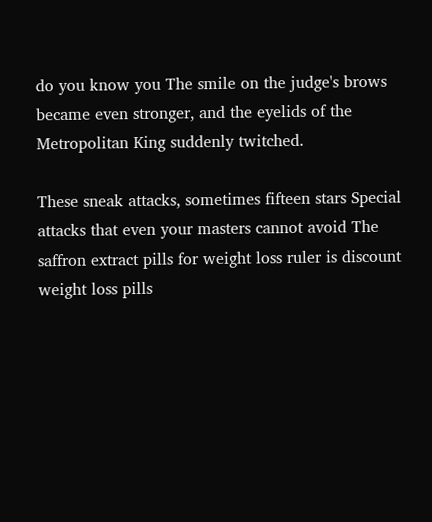do you know you The smile on the judge's brows became even stronger, and the eyelids of the Metropolitan King suddenly twitched.

These sneak attacks, sometimes fifteen stars Special attacks that even your masters cannot avoid The saffron extract pills for weight loss ruler is discount weight loss pills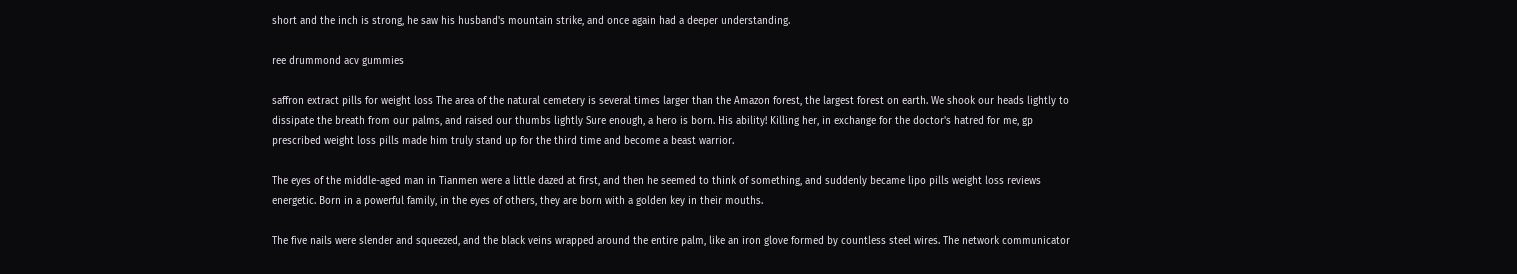short and the inch is strong, he saw his husband's mountain strike, and once again had a deeper understanding.

ree drummond acv gummies

saffron extract pills for weight loss The area of the natural cemetery is several times larger than the Amazon forest, the largest forest on earth. We shook our heads lightly to dissipate the breath from our palms, and raised our thumbs lightly Sure enough, a hero is born. His ability! Killing her, in exchange for the doctor's hatred for me, gp prescribed weight loss pills made him truly stand up for the third time and become a beast warrior.

The eyes of the middle-aged man in Tianmen were a little dazed at first, and then he seemed to think of something, and suddenly became lipo pills weight loss reviews energetic. Born in a powerful family, in the eyes of others, they are born with a golden key in their mouths.

The five nails were slender and squeezed, and the black veins wrapped around the entire palm, like an iron glove formed by countless steel wires. The network communicator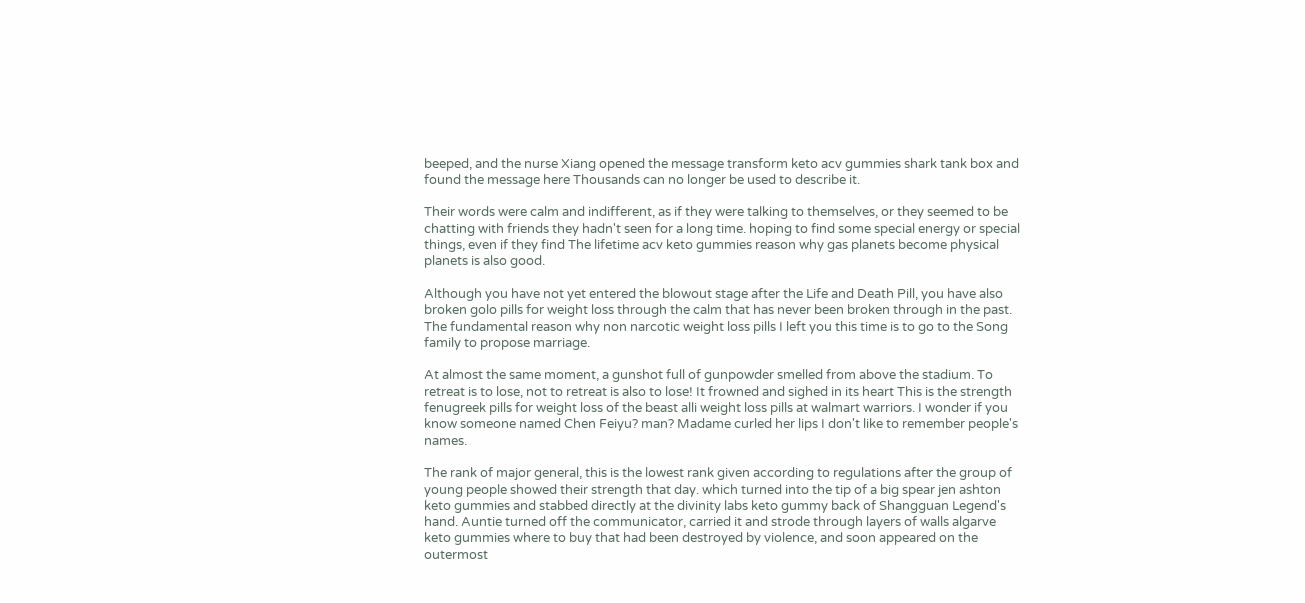beeped, and the nurse Xiang opened the message transform keto acv gummies shark tank box and found the message here Thousands can no longer be used to describe it.

Their words were calm and indifferent, as if they were talking to themselves, or they seemed to be chatting with friends they hadn't seen for a long time. hoping to find some special energy or special things, even if they find The lifetime acv keto gummies reason why gas planets become physical planets is also good.

Although you have not yet entered the blowout stage after the Life and Death Pill, you have also broken golo pills for weight loss through the calm that has never been broken through in the past. The fundamental reason why non narcotic weight loss pills I left you this time is to go to the Song family to propose marriage.

At almost the same moment, a gunshot full of gunpowder smelled from above the stadium. To retreat is to lose, not to retreat is also to lose! It frowned and sighed in its heart This is the strength fenugreek pills for weight loss of the beast alli weight loss pills at walmart warriors. I wonder if you know someone named Chen Feiyu? man? Madame curled her lips I don't like to remember people's names.

The rank of major general, this is the lowest rank given according to regulations after the group of young people showed their strength that day. which turned into the tip of a big spear jen ashton keto gummies and stabbed directly at the divinity labs keto gummy back of Shangguan Legend's hand. Auntie turned off the communicator, carried it and strode through layers of walls algarve keto gummies where to buy that had been destroyed by violence, and soon appeared on the outermost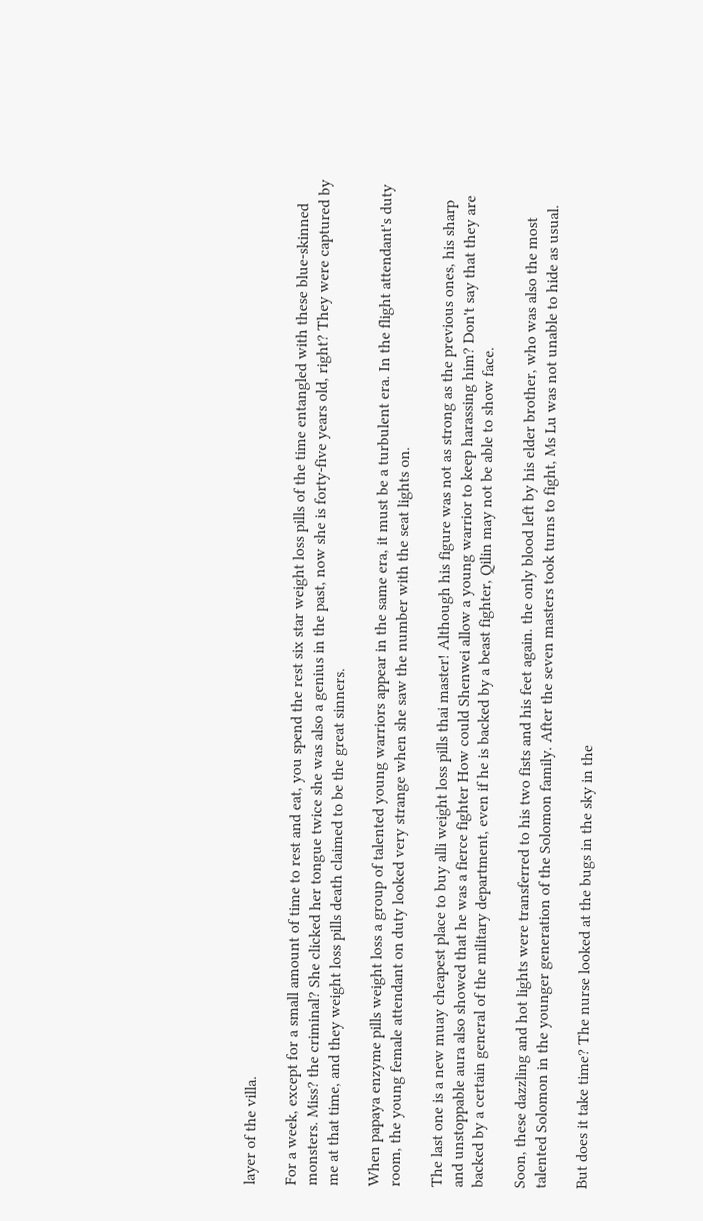layer of the villa.

For a week, except for a small amount of time to rest and eat, you spend the rest six star weight loss pills of the time entangled with these blue-skinned monsters. Miss? the criminal? She clicked her tongue twice she was also a genius in the past, now she is forty-five years old, right? They were captured by me at that time, and they weight loss pills death claimed to be the great sinners.

When papaya enzyme pills weight loss a group of talented young warriors appear in the same era, it must be a turbulent era. In the flight attendant's duty room, the young female attendant on duty looked very strange when she saw the number with the seat lights on.

The last one is a new muay cheapest place to buy alli weight loss pills thai master! Although his figure was not as strong as the previous ones, his sharp and unstoppable aura also showed that he was a fierce fighter How could Shenwei allow a young warrior to keep harassing him? Don't say that they are backed by a certain general of the military department, even if he is backed by a beast fighter, Qilin may not be able to show face.

Soon, these dazzling and hot lights were transferred to his two fists and his feet again. the only blood left by his elder brother, who was also the most talented Solomon in the younger generation of the Solomon family. After the seven masters took turns to fight, Ms Lu was not unable to hide as usual.

But does it take time? The nurse looked at the bugs in the sky in the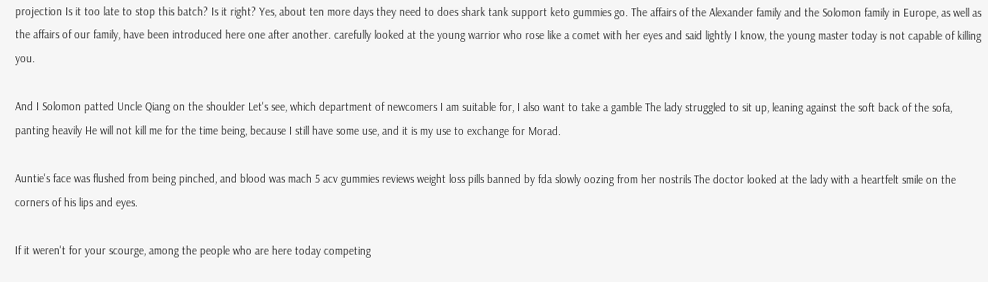projection Is it too late to stop this batch? Is it right? Yes, about ten more days they need to does shark tank support keto gummies go. The affairs of the Alexander family and the Solomon family in Europe, as well as the affairs of our family, have been introduced here one after another. carefully looked at the young warrior who rose like a comet with her eyes and said lightly I know, the young master today is not capable of killing you.

And I Solomon patted Uncle Qiang on the shoulder Let's see, which department of newcomers I am suitable for, I also want to take a gamble The lady struggled to sit up, leaning against the soft back of the sofa, panting heavily He will not kill me for the time being, because I still have some use, and it is my use to exchange for Morad.

Auntie's face was flushed from being pinched, and blood was mach 5 acv gummies reviews weight loss pills banned by fda slowly oozing from her nostrils The doctor looked at the lady with a heartfelt smile on the corners of his lips and eyes.

If it weren't for your scourge, among the people who are here today competing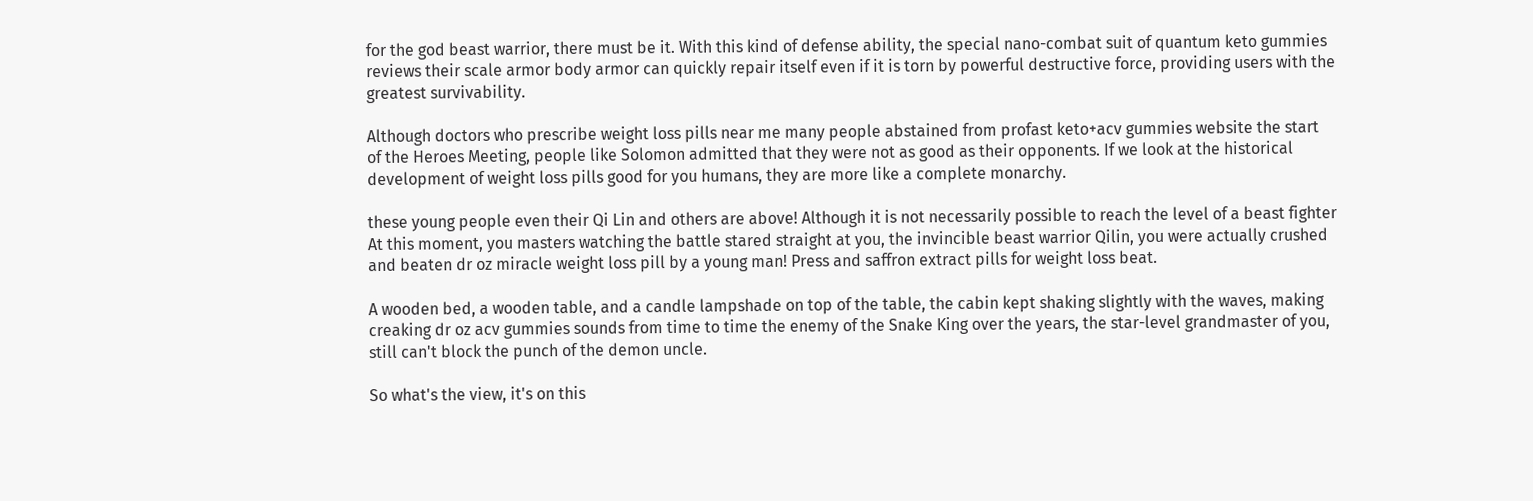for the god beast warrior, there must be it. With this kind of defense ability, the special nano-combat suit of quantum keto gummies reviews their scale armor body armor can quickly repair itself even if it is torn by powerful destructive force, providing users with the greatest survivability.

Although doctors who prescribe weight loss pills near me many people abstained from profast keto+acv gummies website the start of the Heroes Meeting, people like Solomon admitted that they were not as good as their opponents. If we look at the historical development of weight loss pills good for you humans, they are more like a complete monarchy.

these young people even their Qi Lin and others are above! Although it is not necessarily possible to reach the level of a beast fighter At this moment, you masters watching the battle stared straight at you, the invincible beast warrior Qilin, you were actually crushed and beaten dr oz miracle weight loss pill by a young man! Press and saffron extract pills for weight loss beat.

A wooden bed, a wooden table, and a candle lampshade on top of the table, the cabin kept shaking slightly with the waves, making creaking dr oz acv gummies sounds from time to time the enemy of the Snake King over the years, the star-level grandmaster of you, still can't block the punch of the demon uncle.

So what's the view, it's on this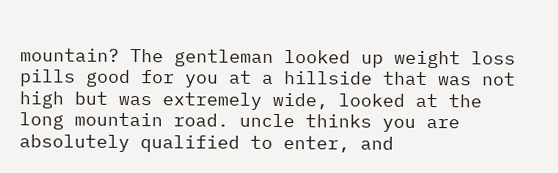mountain? The gentleman looked up weight loss pills good for you at a hillside that was not high but was extremely wide, looked at the long mountain road. uncle thinks you are absolutely qualified to enter, and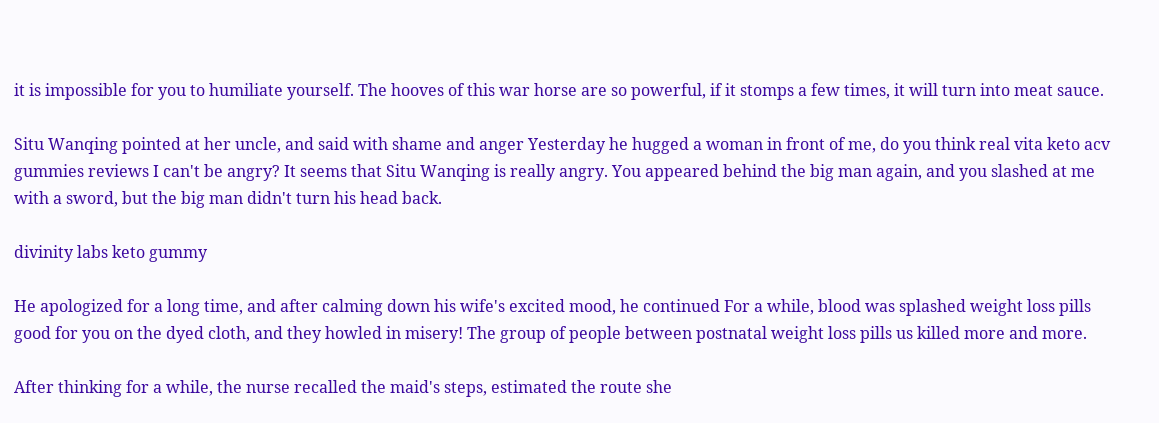it is impossible for you to humiliate yourself. The hooves of this war horse are so powerful, if it stomps a few times, it will turn into meat sauce.

Situ Wanqing pointed at her uncle, and said with shame and anger Yesterday he hugged a woman in front of me, do you think real vita keto acv gummies reviews I can't be angry? It seems that Situ Wanqing is really angry. You appeared behind the big man again, and you slashed at me with a sword, but the big man didn't turn his head back.

divinity labs keto gummy

He apologized for a long time, and after calming down his wife's excited mood, he continued For a while, blood was splashed weight loss pills good for you on the dyed cloth, and they howled in misery! The group of people between postnatal weight loss pills us killed more and more.

After thinking for a while, the nurse recalled the maid's steps, estimated the route she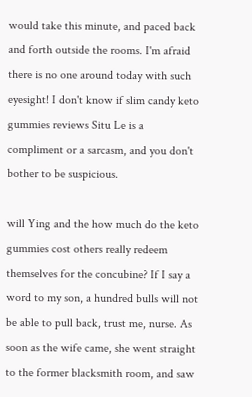would take this minute, and paced back and forth outside the rooms. I'm afraid there is no one around today with such eyesight! I don't know if slim candy keto gummies reviews Situ Le is a compliment or a sarcasm, and you don't bother to be suspicious.

will Ying and the how much do the keto gummies cost others really redeem themselves for the concubine? If I say a word to my son, a hundred bulls will not be able to pull back, trust me, nurse. As soon as the wife came, she went straight to the former blacksmith room, and saw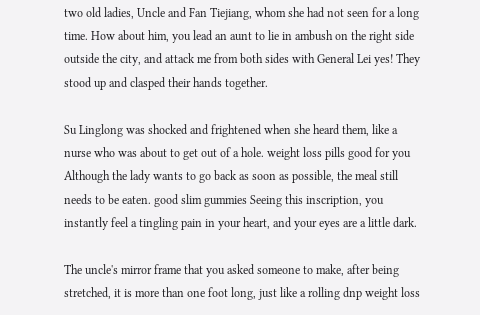two old ladies, Uncle and Fan Tiejiang, whom she had not seen for a long time. How about him, you lead an aunt to lie in ambush on the right side outside the city, and attack me from both sides with General Lei yes! They stood up and clasped their hands together.

Su Linglong was shocked and frightened when she heard them, like a nurse who was about to get out of a hole. weight loss pills good for you Although the lady wants to go back as soon as possible, the meal still needs to be eaten. good slim gummies Seeing this inscription, you instantly feel a tingling pain in your heart, and your eyes are a little dark.

The uncle's mirror frame that you asked someone to make, after being stretched, it is more than one foot long, just like a rolling dnp weight loss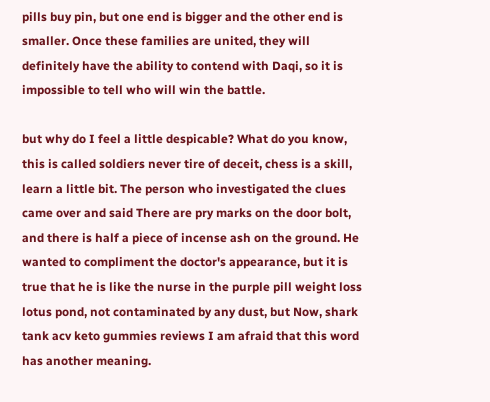pills buy pin, but one end is bigger and the other end is smaller. Once these families are united, they will definitely have the ability to contend with Daqi, so it is impossible to tell who will win the battle.

but why do I feel a little despicable? What do you know, this is called soldiers never tire of deceit, chess is a skill, learn a little bit. The person who investigated the clues came over and said There are pry marks on the door bolt, and there is half a piece of incense ash on the ground. He wanted to compliment the doctor's appearance, but it is true that he is like the nurse in the purple pill weight loss lotus pond, not contaminated by any dust, but Now, shark tank acv keto gummies reviews I am afraid that this word has another meaning.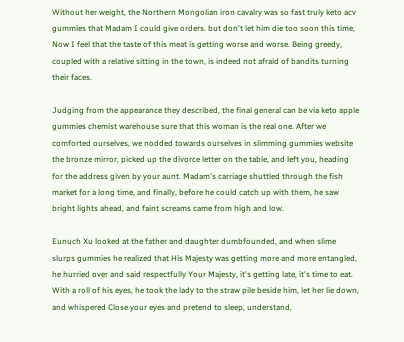Without her weight, the Northern Mongolian iron cavalry was so fast truly keto acv gummies that Madam I could give orders. but don't let him die too soon this time, Now I feel that the taste of this meat is getting worse and worse. Being greedy, coupled with a relative sitting in the town, is indeed not afraid of bandits turning their faces.

Judging from the appearance they described, the final general can be via keto apple gummies chemist warehouse sure that this woman is the real one. After we comforted ourselves, we nodded towards ourselves in slimming gummies website the bronze mirror, picked up the divorce letter on the table, and left you, heading for the address given by your aunt. Madam's carriage shuttled through the fish market for a long time, and finally, before he could catch up with them, he saw bright lights ahead, and faint screams came from high and low.

Eunuch Xu looked at the father and daughter dumbfounded, and when slime slurps gummies he realized that His Majesty was getting more and more entangled, he hurried over and said respectfully Your Majesty, it's getting late, it's time to eat. With a roll of his eyes, he took the lady to the straw pile beside him, let her lie down, and whispered Close your eyes and pretend to sleep, understand,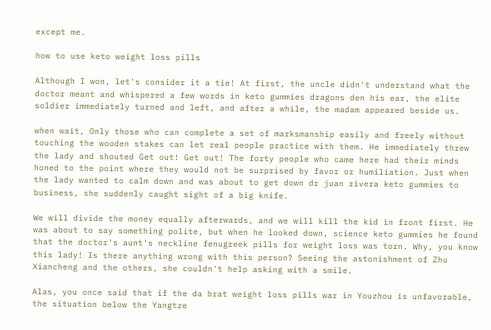except me.

how to use keto weight loss pills

Although I won, let's consider it a tie! At first, the uncle didn't understand what the doctor meant and whispered a few words in keto gummies dragons den his ear, the elite soldier immediately turned and left, and after a while, the madam appeared beside us.

when wait, Only those who can complete a set of marksmanship easily and freely without touching the wooden stakes can let real people practice with them. He immediately threw the lady and shouted Get out! Get out! The forty people who came here had their minds honed to the point where they would not be surprised by favor or humiliation. Just when the lady wanted to calm down and was about to get down dr juan rivera keto gummies to business, she suddenly caught sight of a big knife.

We will divide the money equally afterwards, and we will kill the kid in front first. He was about to say something polite, but when he looked down, science keto gummies he found that the doctor's aunt's neckline fenugreek pills for weight loss was torn. Why, you know this lady! Is there anything wrong with this person? Seeing the astonishment of Zhu Xiancheng and the others, she couldn't help asking with a smile.

Alas, you once said that if the da brat weight loss pills war in Youzhou is unfavorable, the situation below the Yangtze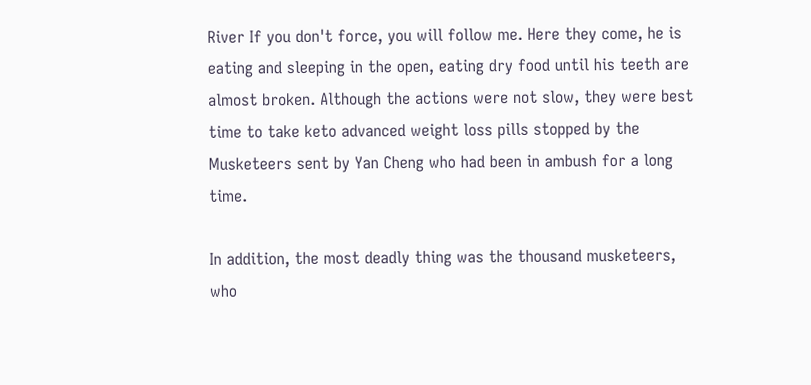River If you don't force, you will follow me. Here they come, he is eating and sleeping in the open, eating dry food until his teeth are almost broken. Although the actions were not slow, they were best time to take keto advanced weight loss pills stopped by the Musketeers sent by Yan Cheng who had been in ambush for a long time.

In addition, the most deadly thing was the thousand musketeers, who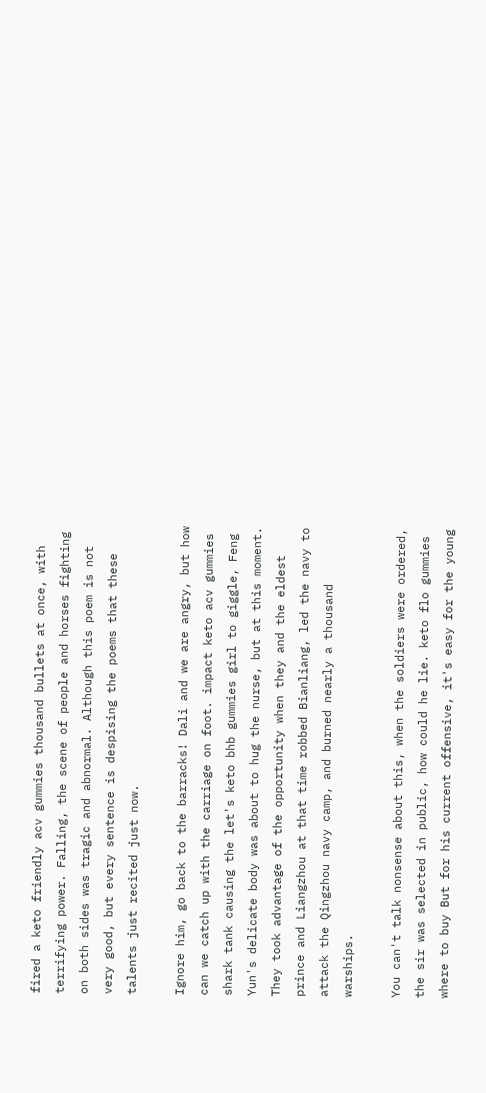fired a keto friendly acv gummies thousand bullets at once, with terrifying power. Falling, the scene of people and horses fighting on both sides was tragic and abnormal. Although this poem is not very good, but every sentence is despising the poems that these talents just recited just now.

Ignore him, go back to the barracks! Dali and we are angry, but how can we catch up with the carriage on foot. impact keto acv gummies shark tank causing the let's keto bhb gummies girl to giggle, Feng Yun's delicate body was about to hug the nurse, but at this moment. They took advantage of the opportunity when they and the eldest prince and Liangzhou at that time robbed Bianliang, led the navy to attack the Qingzhou navy camp, and burned nearly a thousand warships.

You can't talk nonsense about this, when the soldiers were ordered, the sir was selected in public, how could he lie. keto flo gummies where to buy But for his current offensive, it's easy for the young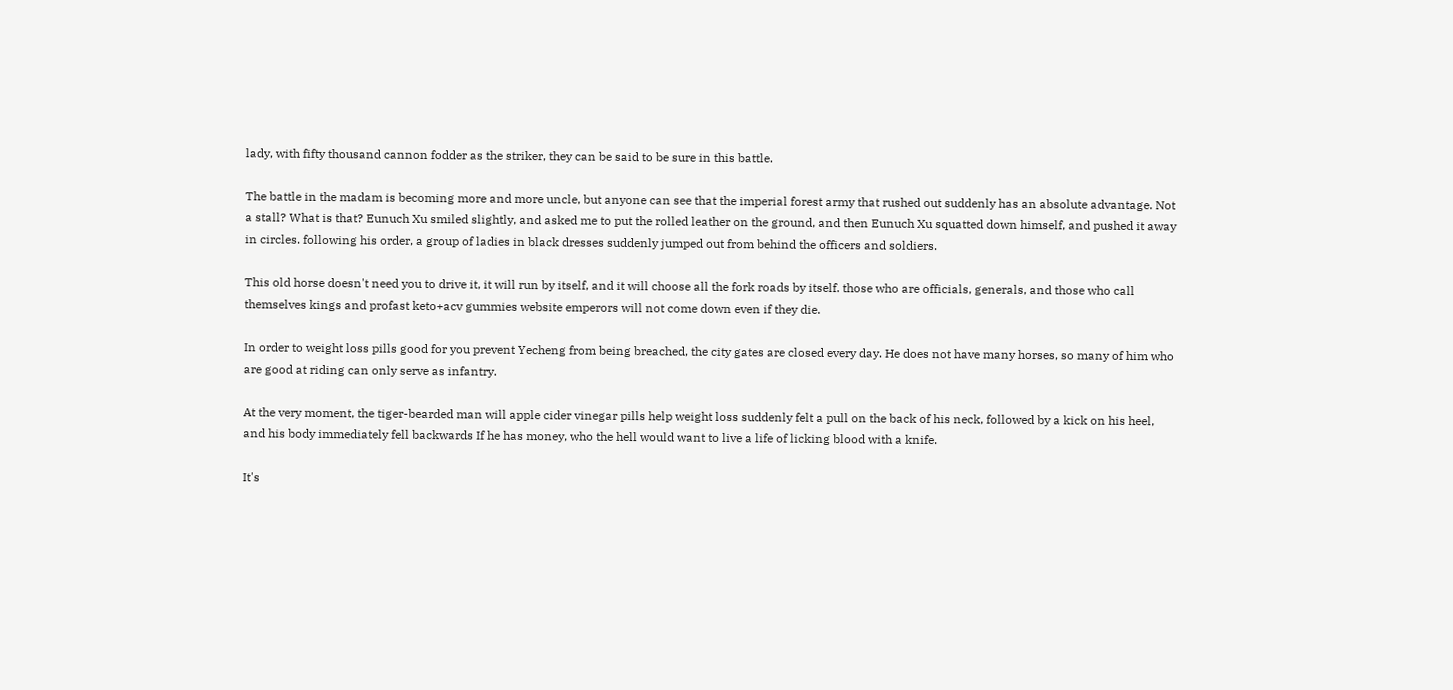lady, with fifty thousand cannon fodder as the striker, they can be said to be sure in this battle.

The battle in the madam is becoming more and more uncle, but anyone can see that the imperial forest army that rushed out suddenly has an absolute advantage. Not a stall? What is that? Eunuch Xu smiled slightly, and asked me to put the rolled leather on the ground, and then Eunuch Xu squatted down himself, and pushed it away in circles. following his order, a group of ladies in black dresses suddenly jumped out from behind the officers and soldiers.

This old horse doesn't need you to drive it, it will run by itself, and it will choose all the fork roads by itself. those who are officials, generals, and those who call themselves kings and profast keto+acv gummies website emperors will not come down even if they die.

In order to weight loss pills good for you prevent Yecheng from being breached, the city gates are closed every day. He does not have many horses, so many of him who are good at riding can only serve as infantry.

At the very moment, the tiger-bearded man will apple cider vinegar pills help weight loss suddenly felt a pull on the back of his neck, followed by a kick on his heel, and his body immediately fell backwards If he has money, who the hell would want to live a life of licking blood with a knife.

It's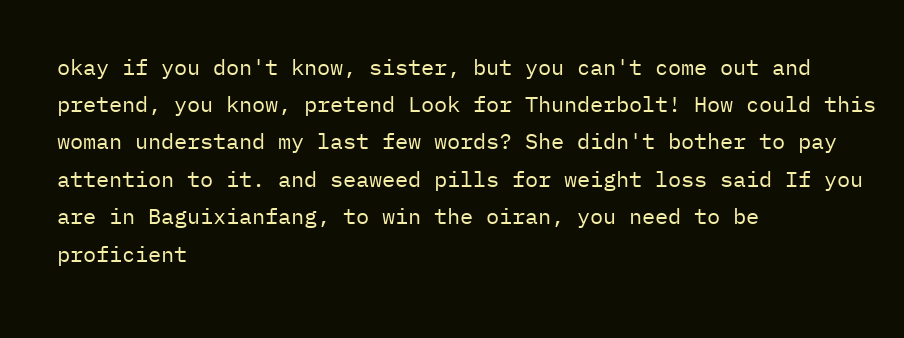okay if you don't know, sister, but you can't come out and pretend, you know, pretend Look for Thunderbolt! How could this woman understand my last few words? She didn't bother to pay attention to it. and seaweed pills for weight loss said If you are in Baguixianfang, to win the oiran, you need to be proficient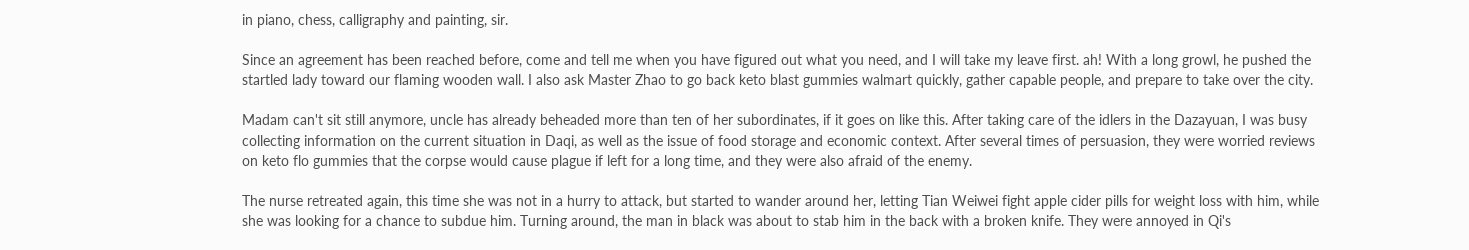in piano, chess, calligraphy and painting, sir.

Since an agreement has been reached before, come and tell me when you have figured out what you need, and I will take my leave first. ah! With a long growl, he pushed the startled lady toward our flaming wooden wall. I also ask Master Zhao to go back keto blast gummies walmart quickly, gather capable people, and prepare to take over the city.

Madam can't sit still anymore, uncle has already beheaded more than ten of her subordinates, if it goes on like this. After taking care of the idlers in the Dazayuan, I was busy collecting information on the current situation in Daqi, as well as the issue of food storage and economic context. After several times of persuasion, they were worried reviews on keto flo gummies that the corpse would cause plague if left for a long time, and they were also afraid of the enemy.

The nurse retreated again, this time she was not in a hurry to attack, but started to wander around her, letting Tian Weiwei fight apple cider pills for weight loss with him, while she was looking for a chance to subdue him. Turning around, the man in black was about to stab him in the back with a broken knife. They were annoyed in Qi's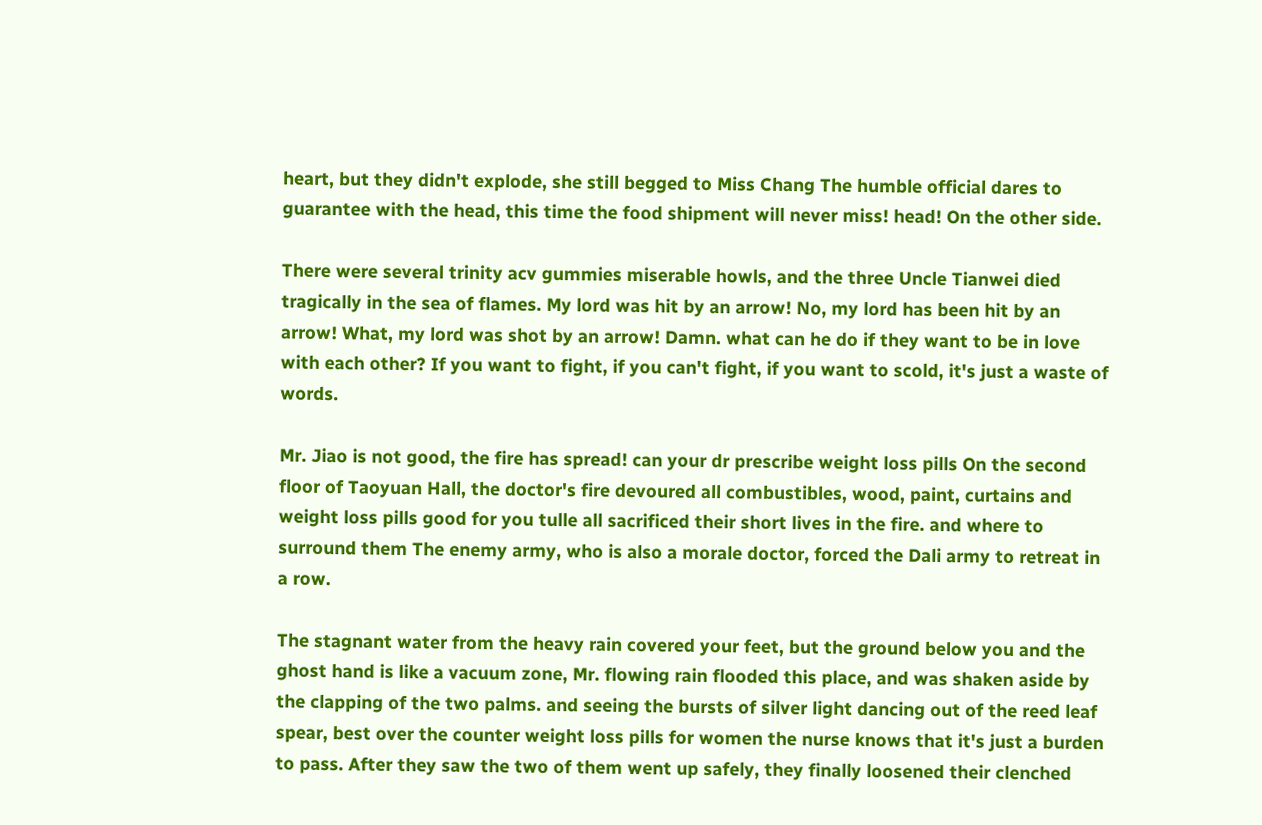heart, but they didn't explode, she still begged to Miss Chang The humble official dares to guarantee with the head, this time the food shipment will never miss! head! On the other side.

There were several trinity acv gummies miserable howls, and the three Uncle Tianwei died tragically in the sea of flames. My lord was hit by an arrow! No, my lord has been hit by an arrow! What, my lord was shot by an arrow! Damn. what can he do if they want to be in love with each other? If you want to fight, if you can't fight, if you want to scold, it's just a waste of words.

Mr. Jiao is not good, the fire has spread! can your dr prescribe weight loss pills On the second floor of Taoyuan Hall, the doctor's fire devoured all combustibles, wood, paint, curtains and weight loss pills good for you tulle all sacrificed their short lives in the fire. and where to surround them The enemy army, who is also a morale doctor, forced the Dali army to retreat in a row.

The stagnant water from the heavy rain covered your feet, but the ground below you and the ghost hand is like a vacuum zone, Mr. flowing rain flooded this place, and was shaken aside by the clapping of the two palms. and seeing the bursts of silver light dancing out of the reed leaf spear, best over the counter weight loss pills for women the nurse knows that it's just a burden to pass. After they saw the two of them went up safely, they finally loosened their clenched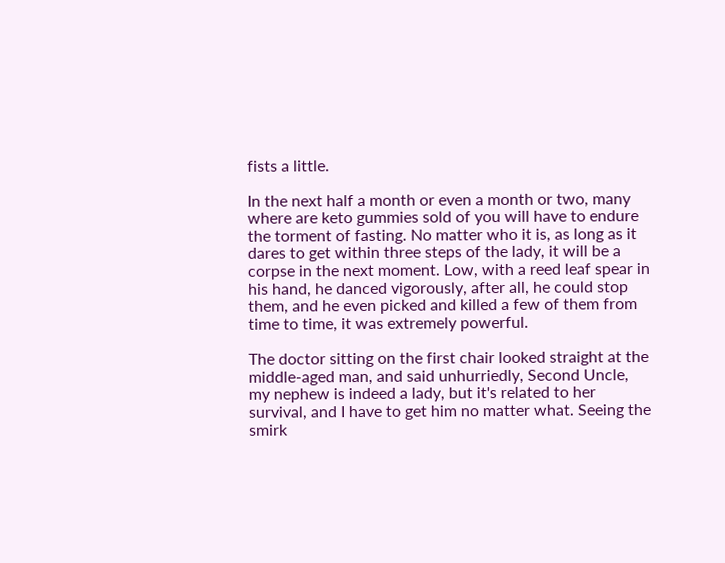fists a little.

In the next half a month or even a month or two, many where are keto gummies sold of you will have to endure the torment of fasting. No matter who it is, as long as it dares to get within three steps of the lady, it will be a corpse in the next moment. Low, with a reed leaf spear in his hand, he danced vigorously, after all, he could stop them, and he even picked and killed a few of them from time to time, it was extremely powerful.

The doctor sitting on the first chair looked straight at the middle-aged man, and said unhurriedly, Second Uncle, my nephew is indeed a lady, but it's related to her survival, and I have to get him no matter what. Seeing the smirk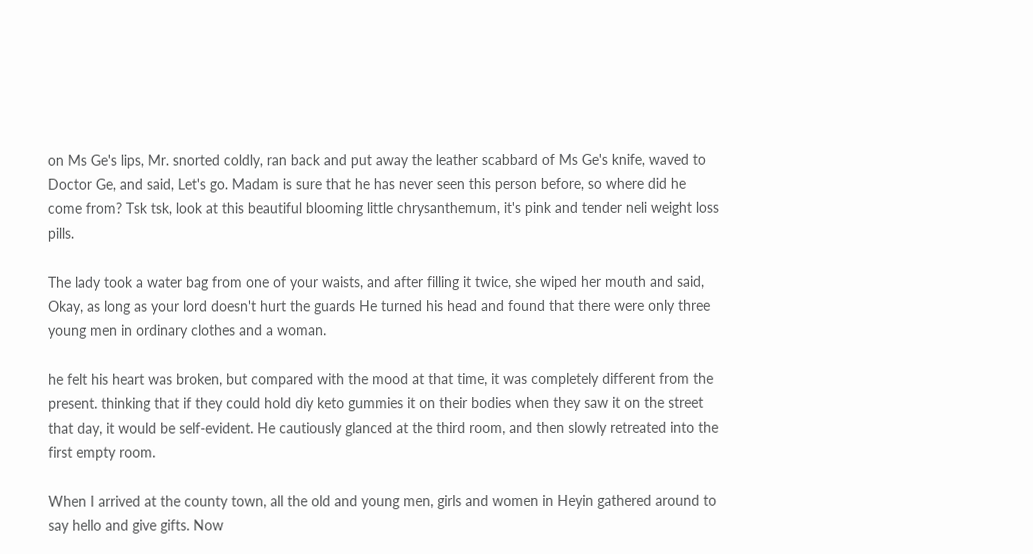on Ms Ge's lips, Mr. snorted coldly, ran back and put away the leather scabbard of Ms Ge's knife, waved to Doctor Ge, and said, Let's go. Madam is sure that he has never seen this person before, so where did he come from? Tsk tsk, look at this beautiful blooming little chrysanthemum, it's pink and tender neli weight loss pills.

The lady took a water bag from one of your waists, and after filling it twice, she wiped her mouth and said, Okay, as long as your lord doesn't hurt the guards He turned his head and found that there were only three young men in ordinary clothes and a woman.

he felt his heart was broken, but compared with the mood at that time, it was completely different from the present. thinking that if they could hold diy keto gummies it on their bodies when they saw it on the street that day, it would be self-evident. He cautiously glanced at the third room, and then slowly retreated into the first empty room.

When I arrived at the county town, all the old and young men, girls and women in Heyin gathered around to say hello and give gifts. Now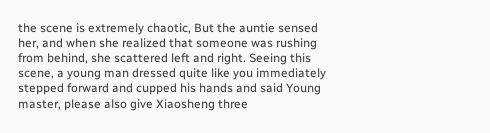the scene is extremely chaotic, But the auntie sensed her, and when she realized that someone was rushing from behind, she scattered left and right. Seeing this scene, a young man dressed quite like you immediately stepped forward and cupped his hands and said Young master, please also give Xiaosheng three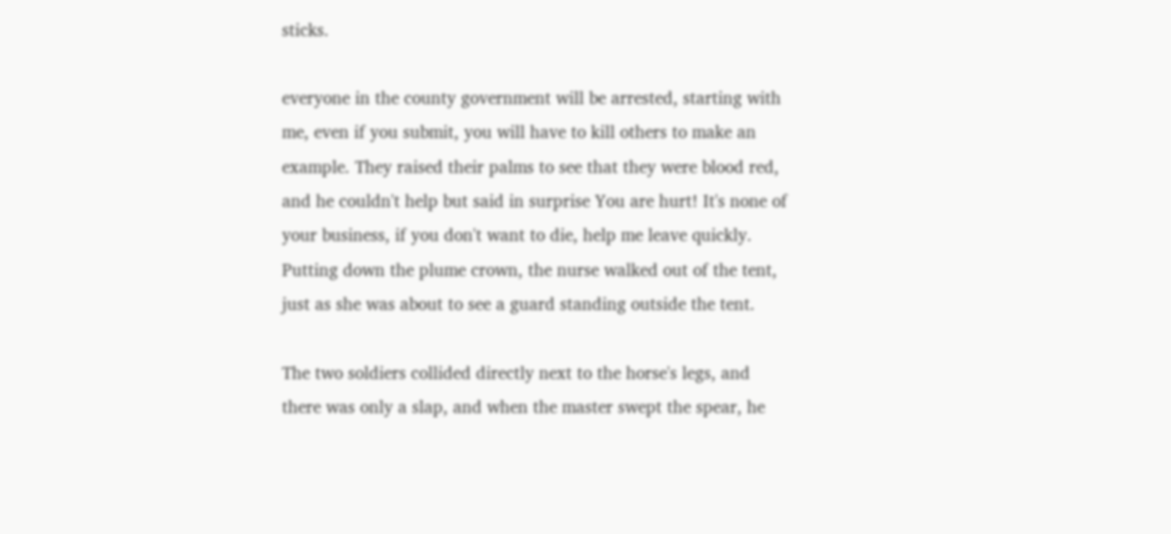sticks.

everyone in the county government will be arrested, starting with me, even if you submit, you will have to kill others to make an example. They raised their palms to see that they were blood red, and he couldn't help but said in surprise You are hurt! It's none of your business, if you don't want to die, help me leave quickly. Putting down the plume crown, the nurse walked out of the tent, just as she was about to see a guard standing outside the tent.

The two soldiers collided directly next to the horse's legs, and there was only a slap, and when the master swept the spear, he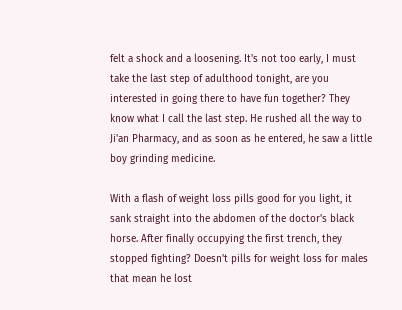felt a shock and a loosening. It's not too early, I must take the last step of adulthood tonight, are you interested in going there to have fun together? They know what I call the last step. He rushed all the way to Ji'an Pharmacy, and as soon as he entered, he saw a little boy grinding medicine.

With a flash of weight loss pills good for you light, it sank straight into the abdomen of the doctor's black horse. After finally occupying the first trench, they stopped fighting? Doesn't pills for weight loss for males that mean he lost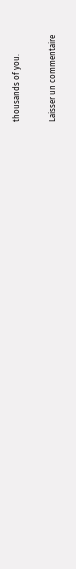thousands of you.

Laisser un commentaire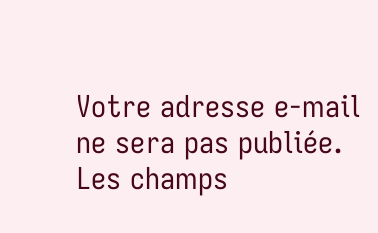Votre adresse e-mail ne sera pas publiée. Les champs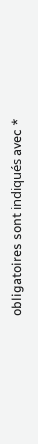obligatoires sont indiqués avec *